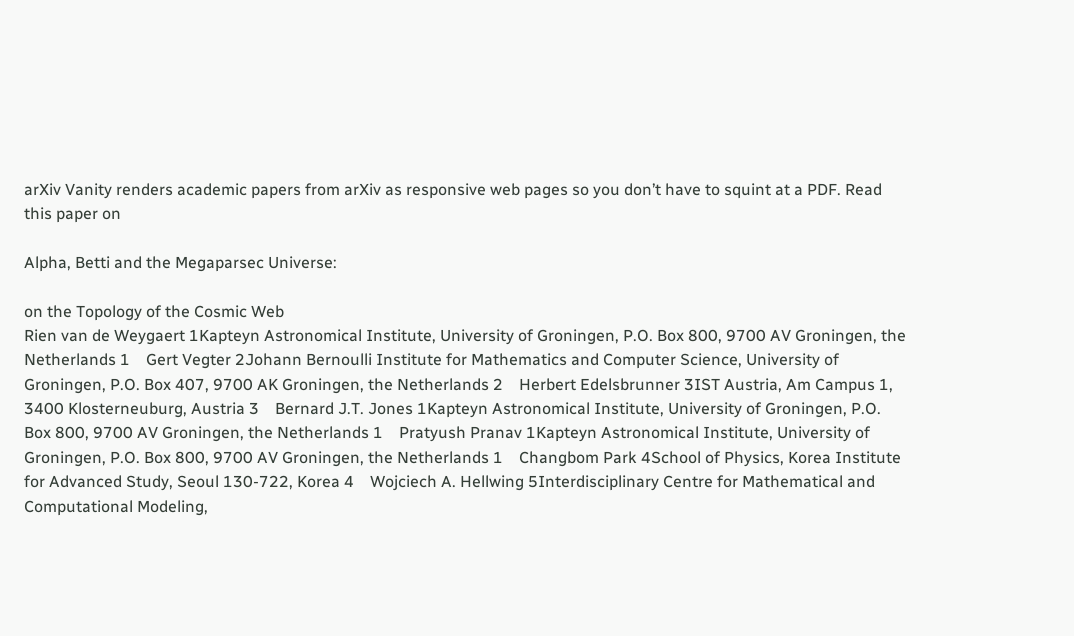arXiv Vanity renders academic papers from arXiv as responsive web pages so you don’t have to squint at a PDF. Read this paper on

Alpha, Betti and the Megaparsec Universe:

on the Topology of the Cosmic Web
Rien van de Weygaert 1Kapteyn Astronomical Institute, University of Groningen, P.O. Box 800, 9700 AV Groningen, the Netherlands 1    Gert Vegter 2Johann Bernoulli Institute for Mathematics and Computer Science, University of Groningen, P.O. Box 407, 9700 AK Groningen, the Netherlands 2    Herbert Edelsbrunner 3IST Austria, Am Campus 1, 3400 Klosterneuburg, Austria 3    Bernard J.T. Jones 1Kapteyn Astronomical Institute, University of Groningen, P.O. Box 800, 9700 AV Groningen, the Netherlands 1    Pratyush Pranav 1Kapteyn Astronomical Institute, University of Groningen, P.O. Box 800, 9700 AV Groningen, the Netherlands 1    Changbom Park 4School of Physics, Korea Institute for Advanced Study, Seoul 130-722, Korea 4    Wojciech A. Hellwing 5Interdisciplinary Centre for Mathematical and Computational Modeling,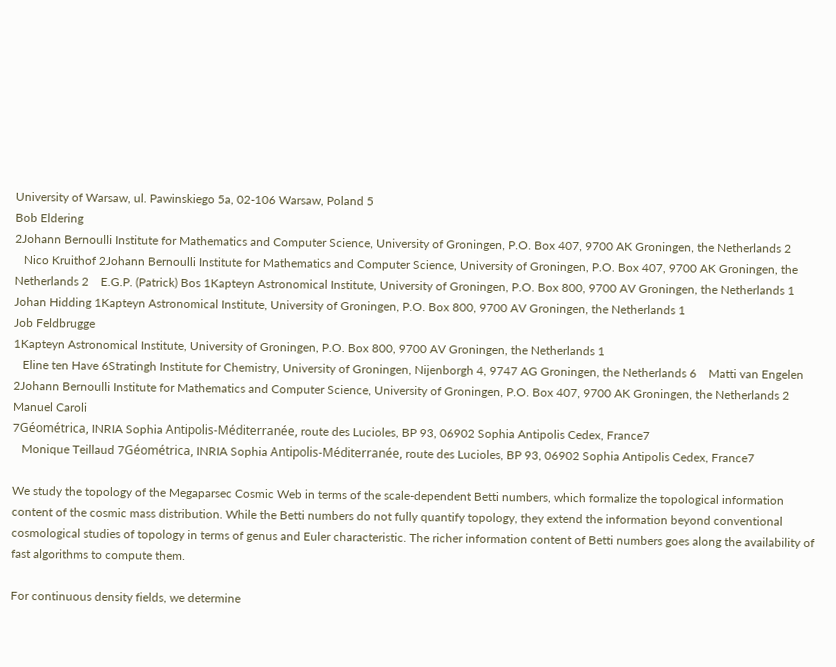University of Warsaw, ul. Pawinskiego 5a, 02-106 Warsaw, Poland 5
Bob Eldering
2Johann Bernoulli Institute for Mathematics and Computer Science, University of Groningen, P.O. Box 407, 9700 AK Groningen, the Netherlands 2
   Nico Kruithof 2Johann Bernoulli Institute for Mathematics and Computer Science, University of Groningen, P.O. Box 407, 9700 AK Groningen, the Netherlands 2    E.G.P. (Patrick) Bos 1Kapteyn Astronomical Institute, University of Groningen, P.O. Box 800, 9700 AV Groningen, the Netherlands 1    Johan Hidding 1Kapteyn Astronomical Institute, University of Groningen, P.O. Box 800, 9700 AV Groningen, the Netherlands 1
Job Feldbrugge
1Kapteyn Astronomical Institute, University of Groningen, P.O. Box 800, 9700 AV Groningen, the Netherlands 1
   Eline ten Have 6Stratingh Institute for Chemistry, University of Groningen, Nijenborgh 4, 9747 AG Groningen, the Netherlands 6    Matti van Engelen 2Johann Bernoulli Institute for Mathematics and Computer Science, University of Groningen, P.O. Box 407, 9700 AK Groningen, the Netherlands 2
Manuel Caroli
7Géométrica, INRIA Sophia Antipolis-Méditerranée, route des Lucioles, BP 93, 06902 Sophia Antipolis Cedex, France7
   Monique Teillaud 7Géométrica, INRIA Sophia Antipolis-Méditerranée, route des Lucioles, BP 93, 06902 Sophia Antipolis Cedex, France7

We study the topology of the Megaparsec Cosmic Web in terms of the scale-dependent Betti numbers, which formalize the topological information content of the cosmic mass distribution. While the Betti numbers do not fully quantify topology, they extend the information beyond conventional cosmological studies of topology in terms of genus and Euler characteristic. The richer information content of Betti numbers goes along the availability of fast algorithms to compute them.

For continuous density fields, we determine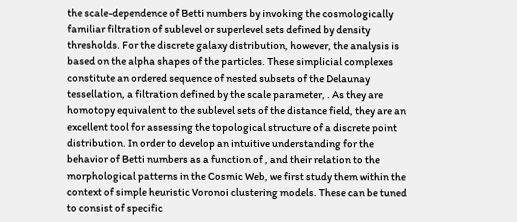the scale-dependence of Betti numbers by invoking the cosmologically familiar filtration of sublevel or superlevel sets defined by density thresholds. For the discrete galaxy distribution, however, the analysis is based on the alpha shapes of the particles. These simplicial complexes constitute an ordered sequence of nested subsets of the Delaunay tessellation, a filtration defined by the scale parameter, . As they are homotopy equivalent to the sublevel sets of the distance field, they are an excellent tool for assessing the topological structure of a discrete point distribution. In order to develop an intuitive understanding for the behavior of Betti numbers as a function of , and their relation to the morphological patterns in the Cosmic Web, we first study them within the context of simple heuristic Voronoi clustering models. These can be tuned to consist of specific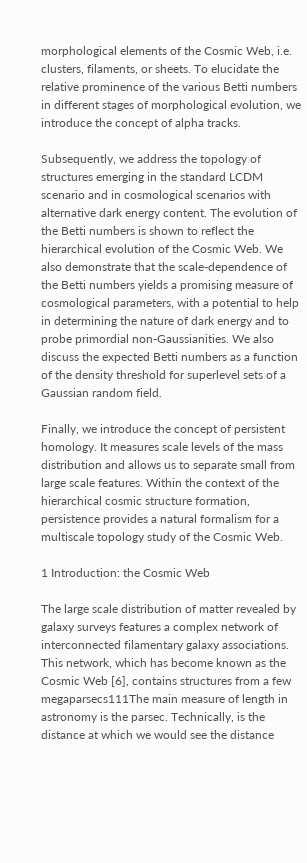morphological elements of the Cosmic Web, i.e. clusters, filaments, or sheets. To elucidate the relative prominence of the various Betti numbers in different stages of morphological evolution, we introduce the concept of alpha tracks.

Subsequently, we address the topology of structures emerging in the standard LCDM scenario and in cosmological scenarios with alternative dark energy content. The evolution of the Betti numbers is shown to reflect the hierarchical evolution of the Cosmic Web. We also demonstrate that the scale-dependence of the Betti numbers yields a promising measure of cosmological parameters, with a potential to help in determining the nature of dark energy and to probe primordial non-Gaussianities. We also discuss the expected Betti numbers as a function of the density threshold for superlevel sets of a Gaussian random field.

Finally, we introduce the concept of persistent homology. It measures scale levels of the mass distribution and allows us to separate small from large scale features. Within the context of the hierarchical cosmic structure formation, persistence provides a natural formalism for a multiscale topology study of the Cosmic Web.

1 Introduction: the Cosmic Web

The large scale distribution of matter revealed by galaxy surveys features a complex network of interconnected filamentary galaxy associations. This network, which has become known as the Cosmic Web [6], contains structures from a few megaparsecs111The main measure of length in astronomy is the parsec. Technically, is the distance at which we would see the distance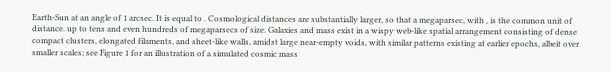Earth-Sun at an angle of 1 arcsec. It is equal to . Cosmological distances are substantially larger, so that a megaparsec, with , is the common unit of distance. up to tens and even hundreds of megaparsecs of size. Galaxies and mass exist in a wispy web-like spatial arrangement consisting of dense compact clusters, elongated filaments, and sheet-like walls, amidst large near-empty voids, with similar patterns existing at earlier epochs, albeit over smaller scales; see Figure 1 for an illustration of a simulated cosmic mass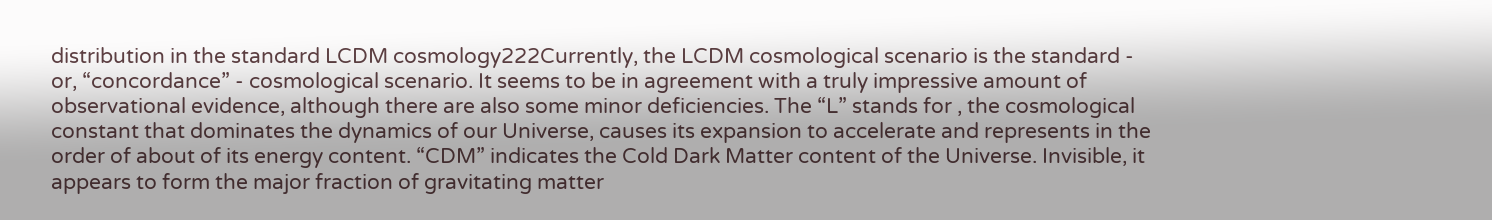distribution in the standard LCDM cosmology222Currently, the LCDM cosmological scenario is the standard - or, “concordance” - cosmological scenario. It seems to be in agreement with a truly impressive amount of observational evidence, although there are also some minor deficiencies. The “L” stands for , the cosmological constant that dominates the dynamics of our Universe, causes its expansion to accelerate and represents in the order of about of its energy content. “CDM” indicates the Cold Dark Matter content of the Universe. Invisible, it appears to form the major fraction of gravitating matter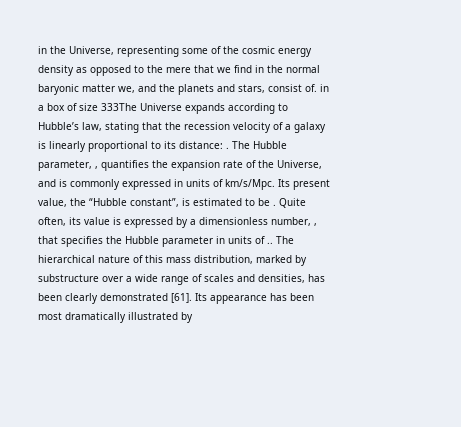in the Universe, representing some of the cosmic energy density as opposed to the mere that we find in the normal baryonic matter we, and the planets and stars, consist of. in a box of size 333The Universe expands according to Hubble’s law, stating that the recession velocity of a galaxy is linearly proportional to its distance: . The Hubble parameter, , quantifies the expansion rate of the Universe, and is commonly expressed in units of km/s/Mpc. Its present value, the “Hubble constant”, is estimated to be . Quite often, its value is expressed by a dimensionless number, , that specifies the Hubble parameter in units of .. The hierarchical nature of this mass distribution, marked by substructure over a wide range of scales and densities, has been clearly demonstrated [61]. Its appearance has been most dramatically illustrated by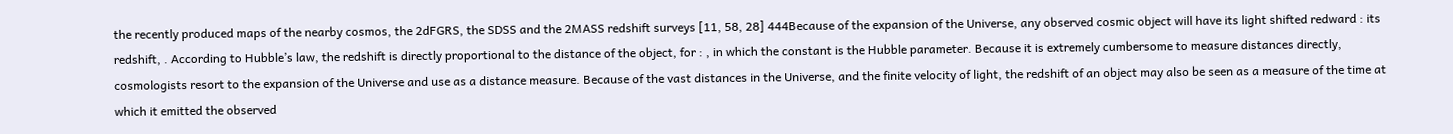the recently produced maps of the nearby cosmos, the 2dFGRS, the SDSS and the 2MASS redshift surveys [11, 58, 28] 444Because of the expansion of the Universe, any observed cosmic object will have its light shifted redward : its redshift, . According to Hubble’s law, the redshift is directly proportional to the distance of the object, for : , in which the constant is the Hubble parameter. Because it is extremely cumbersome to measure distances directly, cosmologists resort to the expansion of the Universe and use as a distance measure. Because of the vast distances in the Universe, and the finite velocity of light, the redshift of an object may also be seen as a measure of the time at which it emitted the observed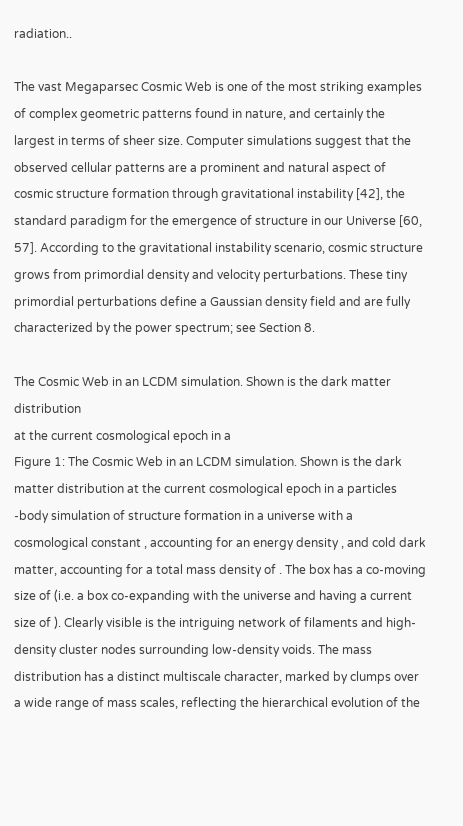radiation..

The vast Megaparsec Cosmic Web is one of the most striking examples of complex geometric patterns found in nature, and certainly the largest in terms of sheer size. Computer simulations suggest that the observed cellular patterns are a prominent and natural aspect of cosmic structure formation through gravitational instability [42], the standard paradigm for the emergence of structure in our Universe [60, 57]. According to the gravitational instability scenario, cosmic structure grows from primordial density and velocity perturbations. These tiny primordial perturbations define a Gaussian density field and are fully characterized by the power spectrum; see Section 8.

The Cosmic Web in an LCDM simulation. Shown is the dark matter distribution
at the current cosmological epoch in a
Figure 1: The Cosmic Web in an LCDM simulation. Shown is the dark matter distribution at the current cosmological epoch in a particles -body simulation of structure formation in a universe with a cosmological constant , accounting for an energy density , and cold dark matter, accounting for a total mass density of . The box has a co-moving size of (i.e. a box co-expanding with the universe and having a current size of ). Clearly visible is the intriguing network of filaments and high-density cluster nodes surrounding low-density voids. The mass distribution has a distinct multiscale character, marked by clumps over a wide range of mass scales, reflecting the hierarchical evolution of the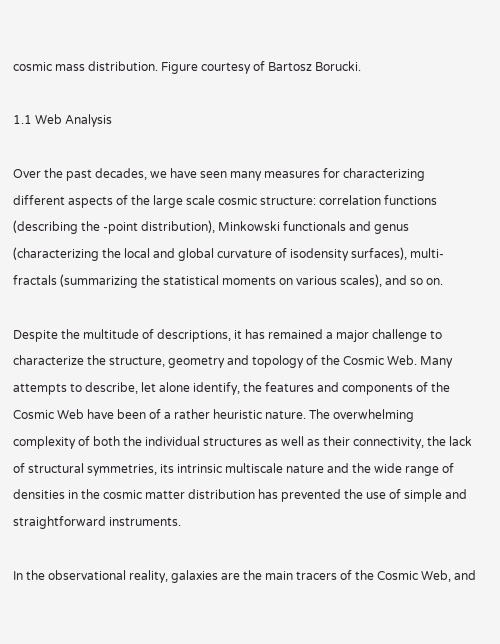cosmic mass distribution. Figure courtesy of Bartosz Borucki.

1.1 Web Analysis

Over the past decades, we have seen many measures for characterizing different aspects of the large scale cosmic structure: correlation functions (describing the -point distribution), Minkowski functionals and genus (characterizing the local and global curvature of isodensity surfaces), multi-fractals (summarizing the statistical moments on various scales), and so on.

Despite the multitude of descriptions, it has remained a major challenge to characterize the structure, geometry and topology of the Cosmic Web. Many attempts to describe, let alone identify, the features and components of the Cosmic Web have been of a rather heuristic nature. The overwhelming complexity of both the individual structures as well as their connectivity, the lack of structural symmetries, its intrinsic multiscale nature and the wide range of densities in the cosmic matter distribution has prevented the use of simple and straightforward instruments.

In the observational reality, galaxies are the main tracers of the Cosmic Web, and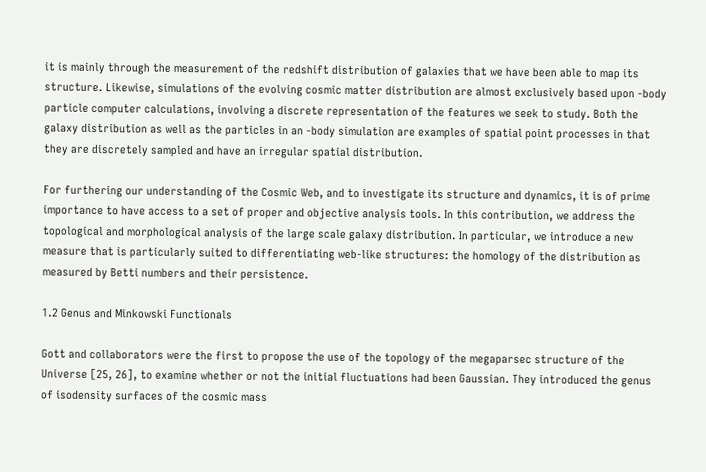it is mainly through the measurement of the redshift distribution of galaxies that we have been able to map its structure. Likewise, simulations of the evolving cosmic matter distribution are almost exclusively based upon -body particle computer calculations, involving a discrete representation of the features we seek to study. Both the galaxy distribution as well as the particles in an -body simulation are examples of spatial point processes in that they are discretely sampled and have an irregular spatial distribution.

For furthering our understanding of the Cosmic Web, and to investigate its structure and dynamics, it is of prime importance to have access to a set of proper and objective analysis tools. In this contribution, we address the topological and morphological analysis of the large scale galaxy distribution. In particular, we introduce a new measure that is particularly suited to differentiating web-like structures: the homology of the distribution as measured by Betti numbers and their persistence.

1.2 Genus and Minkowski Functionals

Gott and collaborators were the first to propose the use of the topology of the megaparsec structure of the Universe [25, 26], to examine whether or not the initial fluctuations had been Gaussian. They introduced the genus of isodensity surfaces of the cosmic mass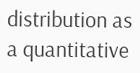distribution as a quantitative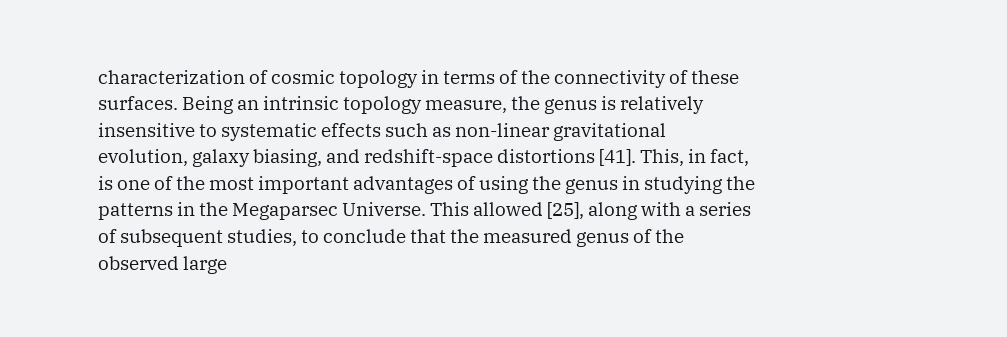characterization of cosmic topology in terms of the connectivity of these surfaces. Being an intrinsic topology measure, the genus is relatively insensitive to systematic effects such as non-linear gravitational evolution, galaxy biasing, and redshift-space distortions [41]. This, in fact, is one of the most important advantages of using the genus in studying the patterns in the Megaparsec Universe. This allowed [25], along with a series of subsequent studies, to conclude that the measured genus of the observed large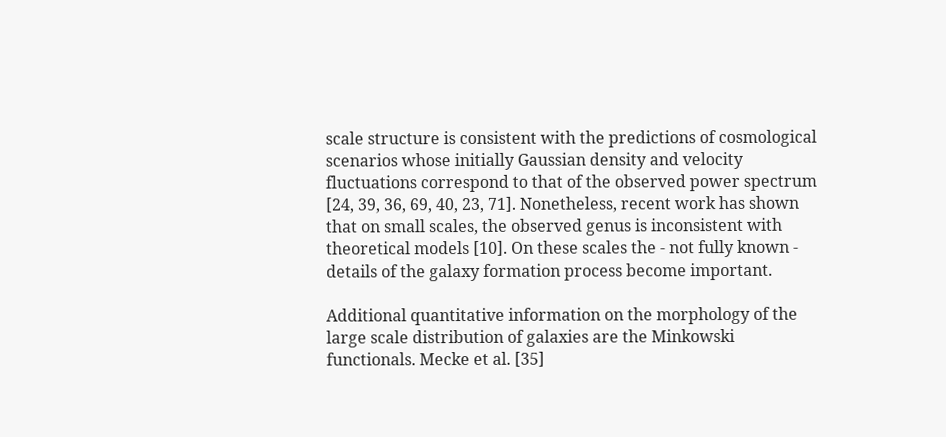scale structure is consistent with the predictions of cosmological scenarios whose initially Gaussian density and velocity fluctuations correspond to that of the observed power spectrum [24, 39, 36, 69, 40, 23, 71]. Nonetheless, recent work has shown that on small scales, the observed genus is inconsistent with theoretical models [10]. On these scales the - not fully known - details of the galaxy formation process become important.

Additional quantitative information on the morphology of the large scale distribution of galaxies are the Minkowski functionals. Mecke et al. [35]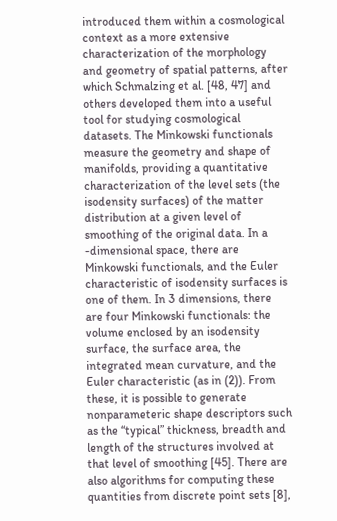introduced them within a cosmological context as a more extensive characterization of the morphology and geometry of spatial patterns, after which Schmalzing et al. [48, 47] and others developed them into a useful tool for studying cosmological datasets. The Minkowski functionals measure the geometry and shape of manifolds, providing a quantitative characterization of the level sets (the isodensity surfaces) of the matter distribution at a given level of smoothing of the original data. In a -dimensional space, there are Minkowski functionals, and the Euler characteristic of isodensity surfaces is one of them. In 3 dimensions, there are four Minkowski functionals: the volume enclosed by an isodensity surface, the surface area, the integrated mean curvature, and the Euler characteristic (as in (2)). From these, it is possible to generate nonparameteric shape descriptors such as the “typical” thickness, breadth and length of the structures involved at that level of smoothing [45]. There are also algorithms for computing these quantities from discrete point sets [8],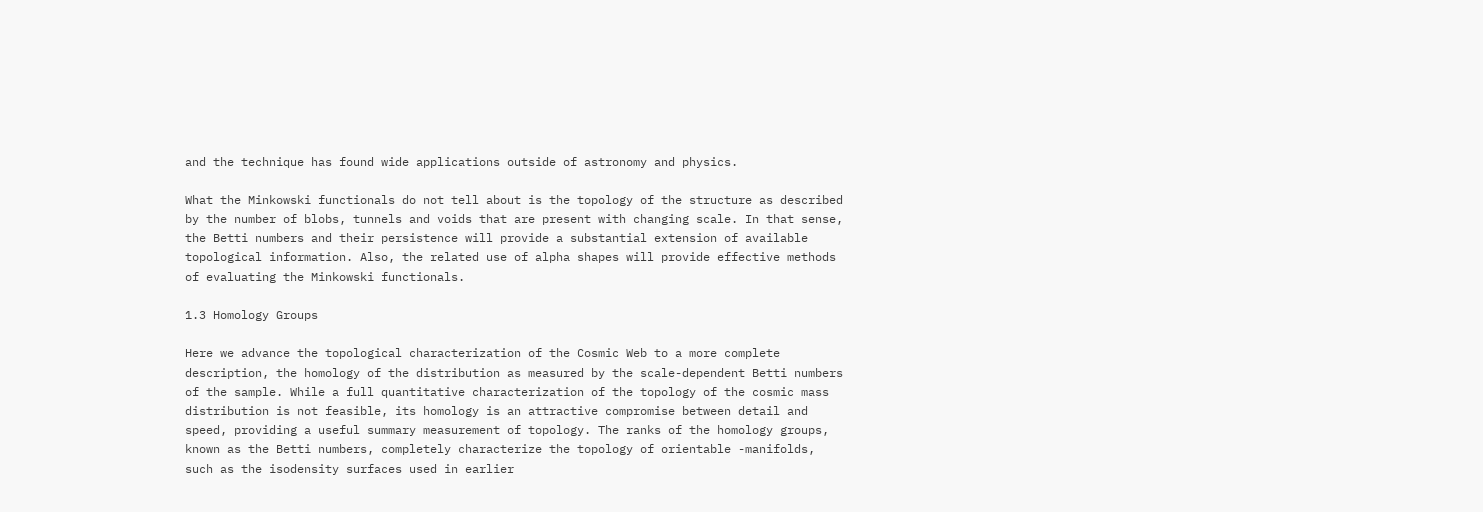and the technique has found wide applications outside of astronomy and physics.

What the Minkowski functionals do not tell about is the topology of the structure as described by the number of blobs, tunnels and voids that are present with changing scale. In that sense, the Betti numbers and their persistence will provide a substantial extension of available topological information. Also, the related use of alpha shapes will provide effective methods of evaluating the Minkowski functionals.

1.3 Homology Groups

Here we advance the topological characterization of the Cosmic Web to a more complete description, the homology of the distribution as measured by the scale-dependent Betti numbers of the sample. While a full quantitative characterization of the topology of the cosmic mass distribution is not feasible, its homology is an attractive compromise between detail and speed, providing a useful summary measurement of topology. The ranks of the homology groups, known as the Betti numbers, completely characterize the topology of orientable -manifolds, such as the isodensity surfaces used in earlier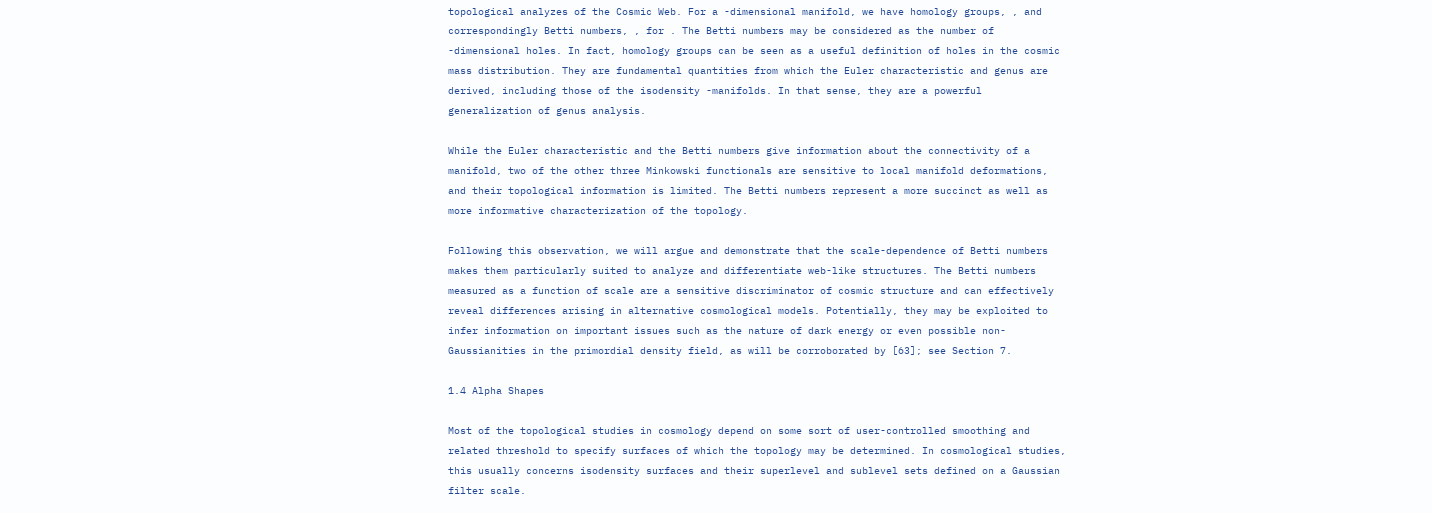topological analyzes of the Cosmic Web. For a -dimensional manifold, we have homology groups, , and correspondingly Betti numbers, , for . The Betti numbers may be considered as the number of -dimensional holes. In fact, homology groups can be seen as a useful definition of holes in the cosmic mass distribution. They are fundamental quantities from which the Euler characteristic and genus are derived, including those of the isodensity -manifolds. In that sense, they are a powerful generalization of genus analysis.

While the Euler characteristic and the Betti numbers give information about the connectivity of a manifold, two of the other three Minkowski functionals are sensitive to local manifold deformations, and their topological information is limited. The Betti numbers represent a more succinct as well as more informative characterization of the topology.

Following this observation, we will argue and demonstrate that the scale-dependence of Betti numbers makes them particularly suited to analyze and differentiate web-like structures. The Betti numbers measured as a function of scale are a sensitive discriminator of cosmic structure and can effectively reveal differences arising in alternative cosmological models. Potentially, they may be exploited to infer information on important issues such as the nature of dark energy or even possible non-Gaussianities in the primordial density field, as will be corroborated by [63]; see Section 7.

1.4 Alpha Shapes

Most of the topological studies in cosmology depend on some sort of user-controlled smoothing and related threshold to specify surfaces of which the topology may be determined. In cosmological studies, this usually concerns isodensity surfaces and their superlevel and sublevel sets defined on a Gaussian filter scale.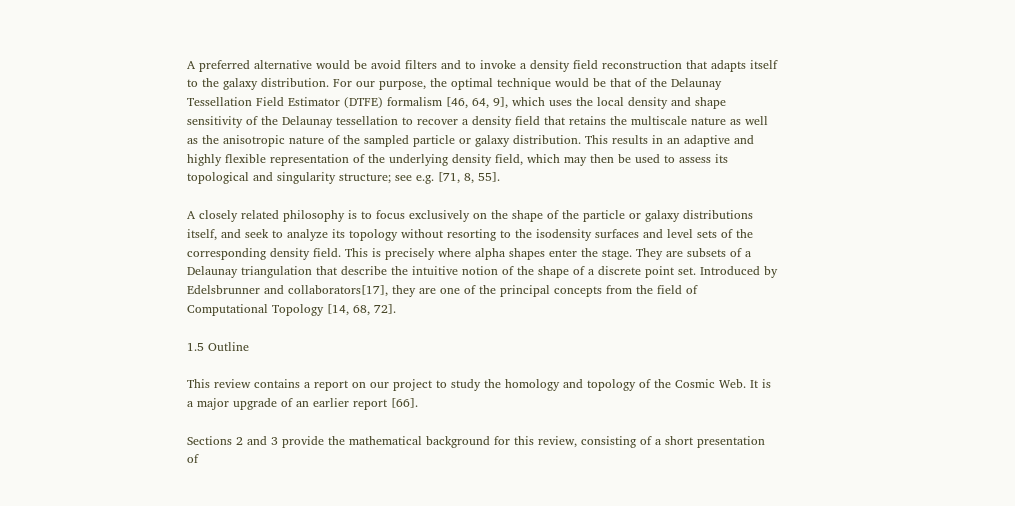A preferred alternative would be avoid filters and to invoke a density field reconstruction that adapts itself to the galaxy distribution. For our purpose, the optimal technique would be that of the Delaunay Tessellation Field Estimator (DTFE) formalism [46, 64, 9], which uses the local density and shape sensitivity of the Delaunay tessellation to recover a density field that retains the multiscale nature as well as the anisotropic nature of the sampled particle or galaxy distribution. This results in an adaptive and highly flexible representation of the underlying density field, which may then be used to assess its topological and singularity structure; see e.g. [71, 8, 55].

A closely related philosophy is to focus exclusively on the shape of the particle or galaxy distributions itself, and seek to analyze its topology without resorting to the isodensity surfaces and level sets of the corresponding density field. This is precisely where alpha shapes enter the stage. They are subsets of a Delaunay triangulation that describe the intuitive notion of the shape of a discrete point set. Introduced by Edelsbrunner and collaborators[17], they are one of the principal concepts from the field of Computational Topology [14, 68, 72].

1.5 Outline

This review contains a report on our project to study the homology and topology of the Cosmic Web. It is a major upgrade of an earlier report [66].

Sections 2 and 3 provide the mathematical background for this review, consisting of a short presentation of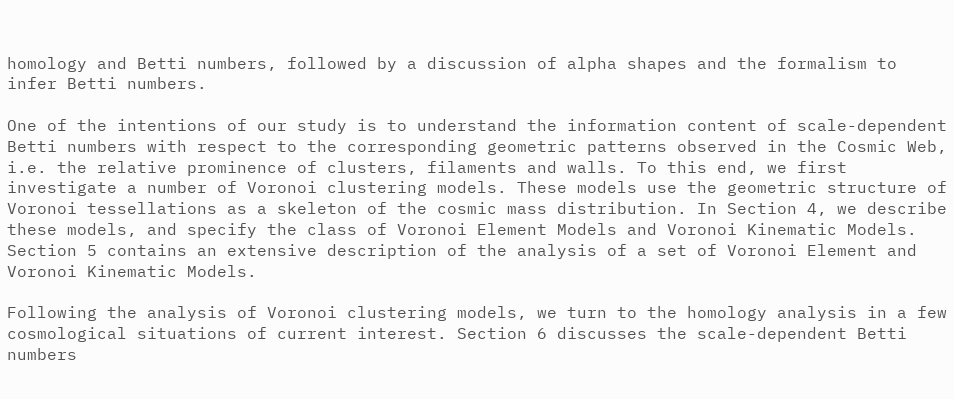homology and Betti numbers, followed by a discussion of alpha shapes and the formalism to infer Betti numbers.

One of the intentions of our study is to understand the information content of scale-dependent Betti numbers with respect to the corresponding geometric patterns observed in the Cosmic Web, i.e. the relative prominence of clusters, filaments and walls. To this end, we first investigate a number of Voronoi clustering models. These models use the geometric structure of Voronoi tessellations as a skeleton of the cosmic mass distribution. In Section 4, we describe these models, and specify the class of Voronoi Element Models and Voronoi Kinematic Models. Section 5 contains an extensive description of the analysis of a set of Voronoi Element and Voronoi Kinematic Models.

Following the analysis of Voronoi clustering models, we turn to the homology analysis in a few cosmological situations of current interest. Section 6 discusses the scale-dependent Betti numbers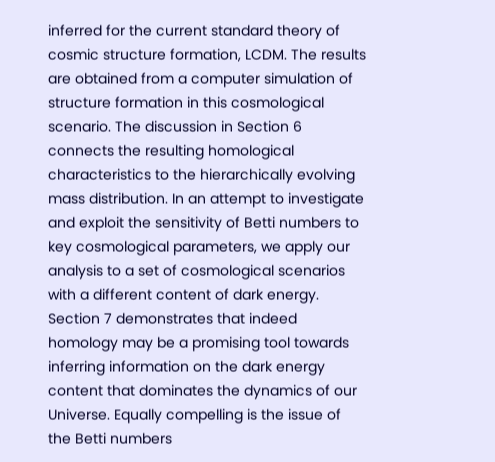inferred for the current standard theory of cosmic structure formation, LCDM. The results are obtained from a computer simulation of structure formation in this cosmological scenario. The discussion in Section 6 connects the resulting homological characteristics to the hierarchically evolving mass distribution. In an attempt to investigate and exploit the sensitivity of Betti numbers to key cosmological parameters, we apply our analysis to a set of cosmological scenarios with a different content of dark energy. Section 7 demonstrates that indeed homology may be a promising tool towards inferring information on the dark energy content that dominates the dynamics of our Universe. Equally compelling is the issue of the Betti numbers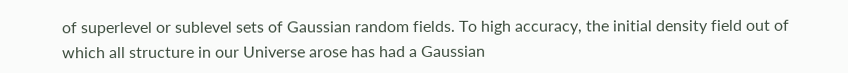of superlevel or sublevel sets of Gaussian random fields. To high accuracy, the initial density field out of which all structure in our Universe arose has had a Gaussian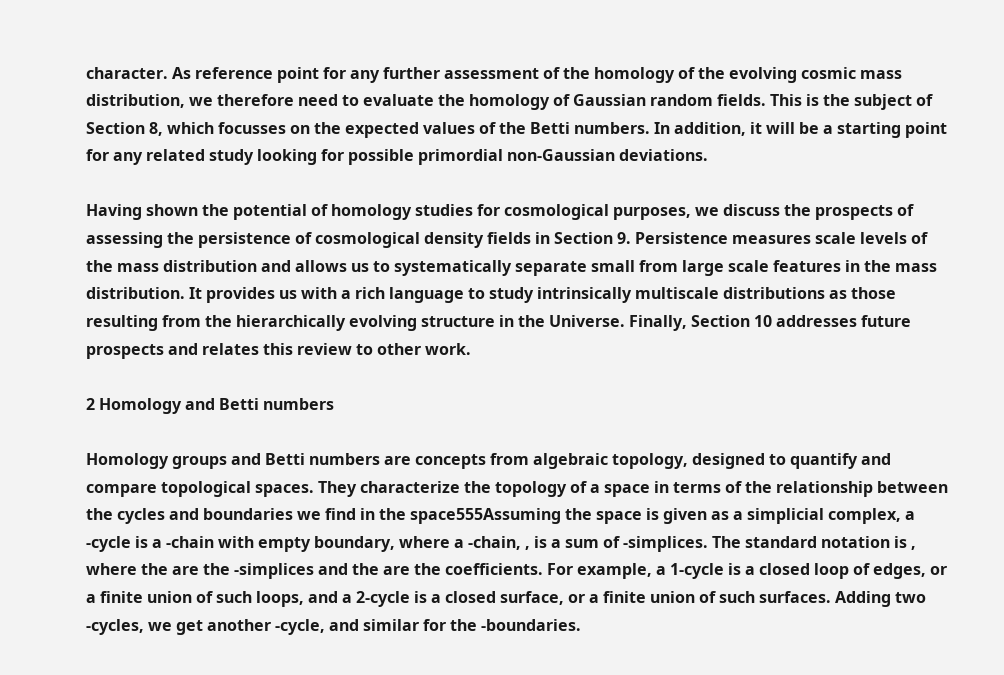character. As reference point for any further assessment of the homology of the evolving cosmic mass distribution, we therefore need to evaluate the homology of Gaussian random fields. This is the subject of Section 8, which focusses on the expected values of the Betti numbers. In addition, it will be a starting point for any related study looking for possible primordial non-Gaussian deviations.

Having shown the potential of homology studies for cosmological purposes, we discuss the prospects of assessing the persistence of cosmological density fields in Section 9. Persistence measures scale levels of the mass distribution and allows us to systematically separate small from large scale features in the mass distribution. It provides us with a rich language to study intrinsically multiscale distributions as those resulting from the hierarchically evolving structure in the Universe. Finally, Section 10 addresses future prospects and relates this review to other work.

2 Homology and Betti numbers

Homology groups and Betti numbers are concepts from algebraic topology, designed to quantify and compare topological spaces. They characterize the topology of a space in terms of the relationship between the cycles and boundaries we find in the space555Assuming the space is given as a simplicial complex, a -cycle is a -chain with empty boundary, where a -chain, , is a sum of -simplices. The standard notation is , where the are the -simplices and the are the coefficients. For example, a 1-cycle is a closed loop of edges, or a finite union of such loops, and a 2-cycle is a closed surface, or a finite union of such surfaces. Adding two -cycles, we get another -cycle, and similar for the -boundaries.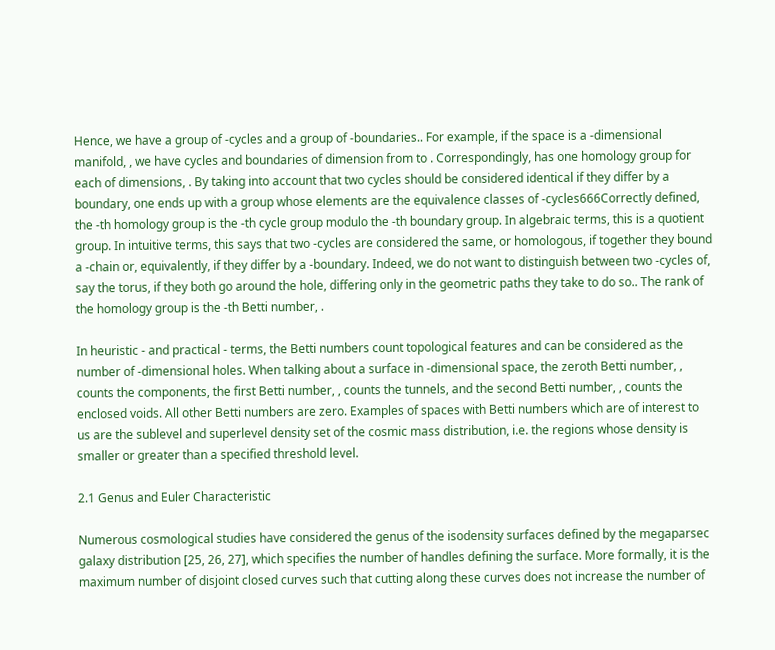Hence, we have a group of -cycles and a group of -boundaries.. For example, if the space is a -dimensional manifold, , we have cycles and boundaries of dimension from to . Correspondingly, has one homology group for each of dimensions, . By taking into account that two cycles should be considered identical if they differ by a boundary, one ends up with a group whose elements are the equivalence classes of -cycles666Correctly defined, the -th homology group is the -th cycle group modulo the -th boundary group. In algebraic terms, this is a quotient group. In intuitive terms, this says that two -cycles are considered the same, or homologous, if together they bound a -chain or, equivalently, if they differ by a -boundary. Indeed, we do not want to distinguish between two -cycles of, say the torus, if they both go around the hole, differing only in the geometric paths they take to do so.. The rank of the homology group is the -th Betti number, .

In heuristic - and practical - terms, the Betti numbers count topological features and can be considered as the number of -dimensional holes. When talking about a surface in -dimensional space, the zeroth Betti number, , counts the components, the first Betti number, , counts the tunnels, and the second Betti number, , counts the enclosed voids. All other Betti numbers are zero. Examples of spaces with Betti numbers which are of interest to us are the sublevel and superlevel density set of the cosmic mass distribution, i.e. the regions whose density is smaller or greater than a specified threshold level.

2.1 Genus and Euler Characteristic

Numerous cosmological studies have considered the genus of the isodensity surfaces defined by the megaparsec galaxy distribution [25, 26, 27], which specifies the number of handles defining the surface. More formally, it is the maximum number of disjoint closed curves such that cutting along these curves does not increase the number of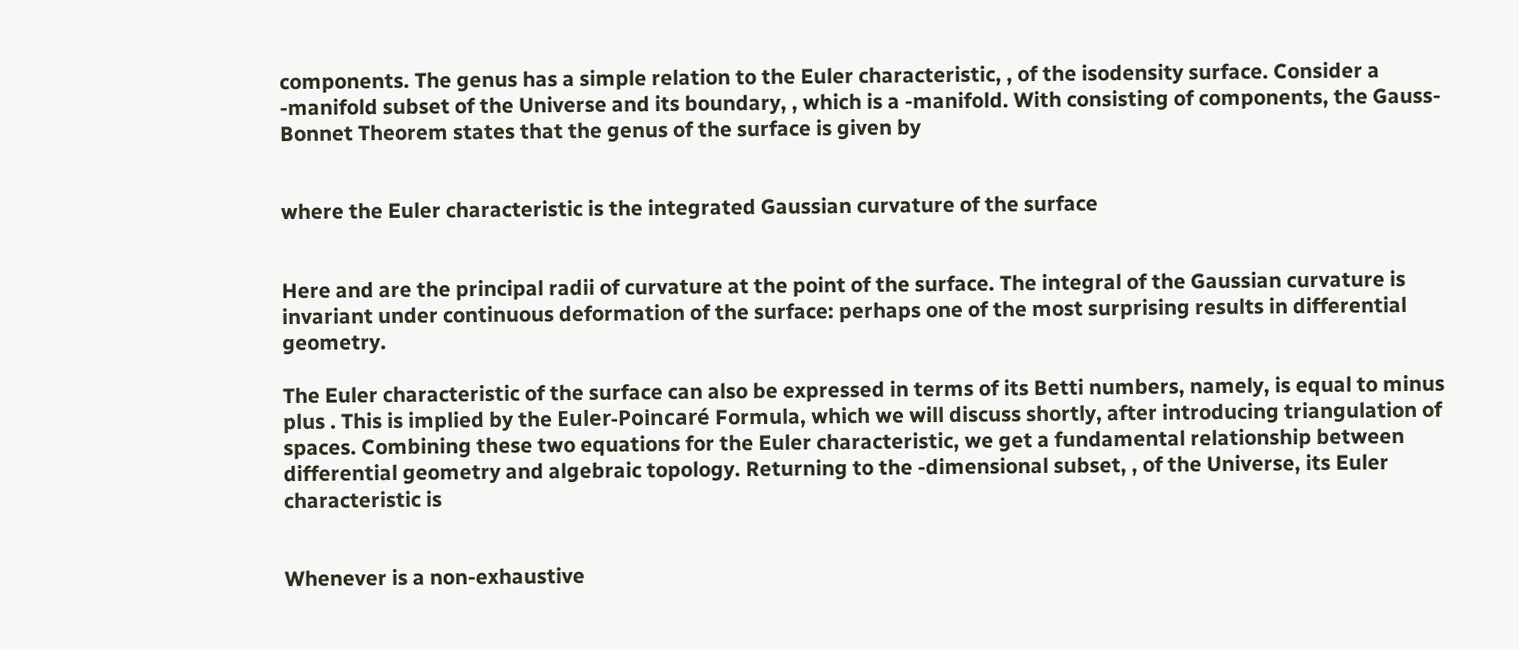components. The genus has a simple relation to the Euler characteristic, , of the isodensity surface. Consider a -manifold subset of the Universe and its boundary, , which is a -manifold. With consisting of components, the Gauss-Bonnet Theorem states that the genus of the surface is given by


where the Euler characteristic is the integrated Gaussian curvature of the surface


Here and are the principal radii of curvature at the point of the surface. The integral of the Gaussian curvature is invariant under continuous deformation of the surface: perhaps one of the most surprising results in differential geometry.

The Euler characteristic of the surface can also be expressed in terms of its Betti numbers, namely, is equal to minus plus . This is implied by the Euler-Poincaré Formula, which we will discuss shortly, after introducing triangulation of spaces. Combining these two equations for the Euler characteristic, we get a fundamental relationship between differential geometry and algebraic topology. Returning to the -dimensional subset, , of the Universe, its Euler characteristic is


Whenever is a non-exhaustive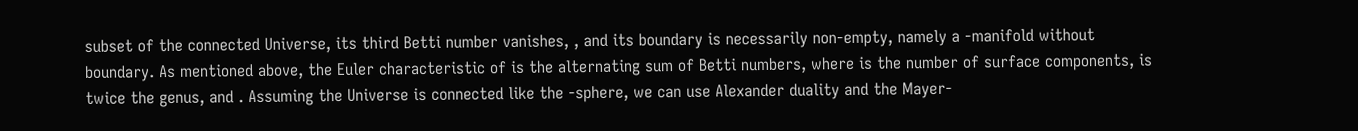subset of the connected Universe, its third Betti number vanishes, , and its boundary is necessarily non-empty, namely a -manifold without boundary. As mentioned above, the Euler characteristic of is the alternating sum of Betti numbers, where is the number of surface components, is twice the genus, and . Assuming the Universe is connected like the -sphere, we can use Alexander duality and the Mayer-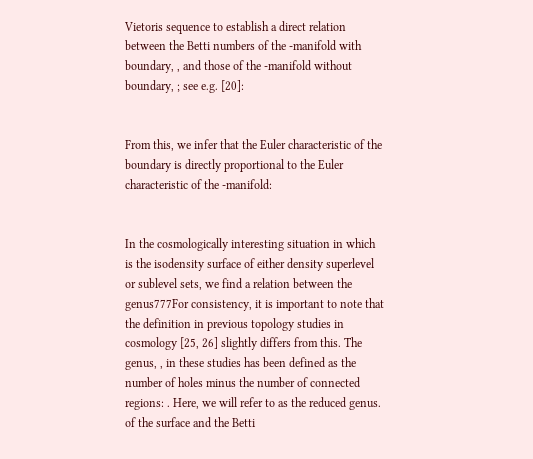Vietoris sequence to establish a direct relation between the Betti numbers of the -manifold with boundary, , and those of the -manifold without boundary, ; see e.g. [20]:


From this, we infer that the Euler characteristic of the boundary is directly proportional to the Euler characteristic of the -manifold:


In the cosmologically interesting situation in which is the isodensity surface of either density superlevel or sublevel sets, we find a relation between the genus777For consistency, it is important to note that the definition in previous topology studies in cosmology [25, 26] slightly differs from this. The genus, , in these studies has been defined as the number of holes minus the number of connected regions: . Here, we will refer to as the reduced genus. of the surface and the Betti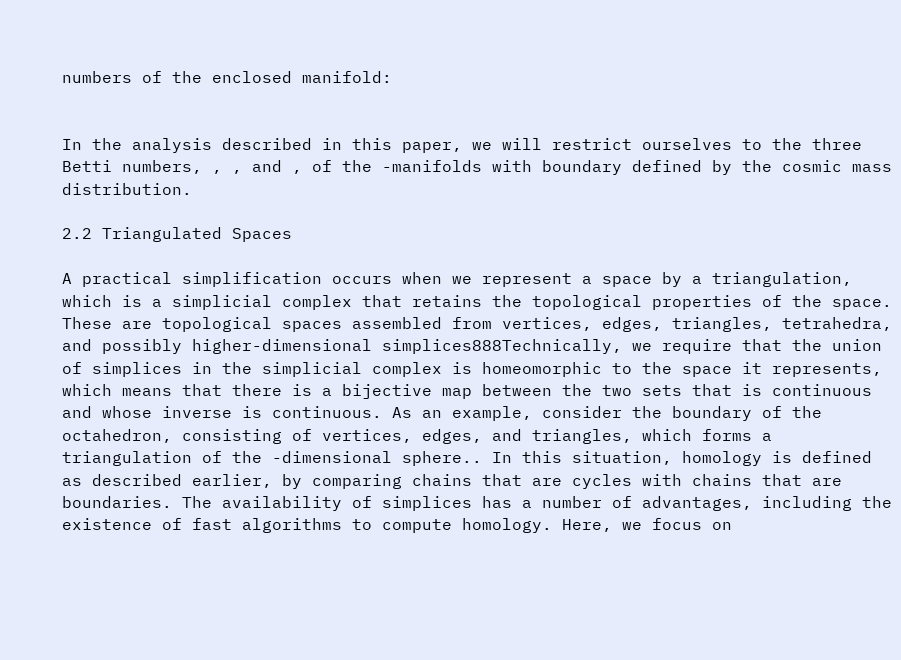numbers of the enclosed manifold:


In the analysis described in this paper, we will restrict ourselves to the three Betti numbers, , , and , of the -manifolds with boundary defined by the cosmic mass distribution.

2.2 Triangulated Spaces

A practical simplification occurs when we represent a space by a triangulation, which is a simplicial complex that retains the topological properties of the space. These are topological spaces assembled from vertices, edges, triangles, tetrahedra, and possibly higher-dimensional simplices888Technically, we require that the union of simplices in the simplicial complex is homeomorphic to the space it represents, which means that there is a bijective map between the two sets that is continuous and whose inverse is continuous. As an example, consider the boundary of the octahedron, consisting of vertices, edges, and triangles, which forms a triangulation of the -dimensional sphere.. In this situation, homology is defined as described earlier, by comparing chains that are cycles with chains that are boundaries. The availability of simplices has a number of advantages, including the existence of fast algorithms to compute homology. Here, we focus on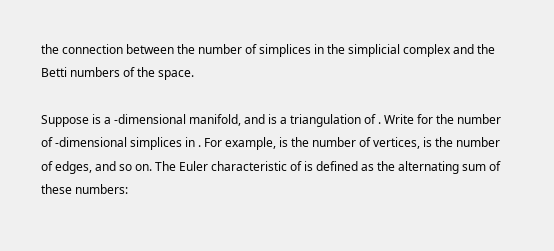the connection between the number of simplices in the simplicial complex and the Betti numbers of the space.

Suppose is a -dimensional manifold, and is a triangulation of . Write for the number of -dimensional simplices in . For example, is the number of vertices, is the number of edges, and so on. The Euler characteristic of is defined as the alternating sum of these numbers: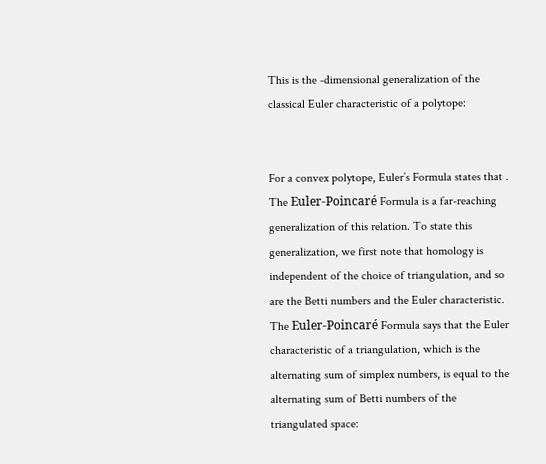This is the -dimensional generalization of the classical Euler characteristic of a polytope:


For a convex polytope, Euler’s Formula states that . The Euler-Poincaré Formula is a far-reaching generalization of this relation. To state this generalization, we first note that homology is independent of the choice of triangulation, and so are the Betti numbers and the Euler characteristic. The Euler-Poincaré Formula says that the Euler characteristic of a triangulation, which is the alternating sum of simplex numbers, is equal to the alternating sum of Betti numbers of the triangulated space: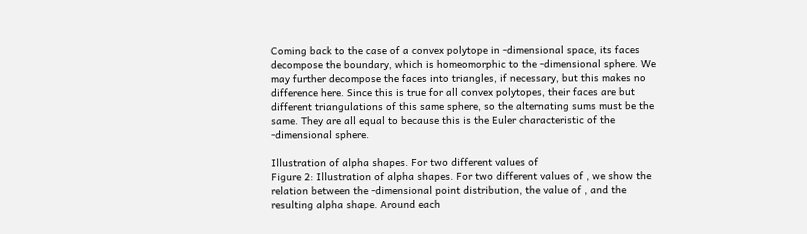Coming back to the case of a convex polytope in -dimensional space, its faces decompose the boundary, which is homeomorphic to the -dimensional sphere. We may further decompose the faces into triangles, if necessary, but this makes no difference here. Since this is true for all convex polytopes, their faces are but different triangulations of this same sphere, so the alternating sums must be the same. They are all equal to because this is the Euler characteristic of the -dimensional sphere.

Illustration of alpha shapes. For two different values of
Figure 2: Illustration of alpha shapes. For two different values of , we show the relation between the -dimensional point distribution, the value of , and the resulting alpha shape. Around each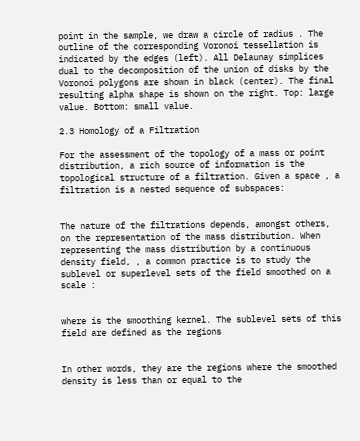point in the sample, we draw a circle of radius . The outline of the corresponding Voronoi tessellation is indicated by the edges (left). All Delaunay simplices dual to the decomposition of the union of disks by the Voronoi polygons are shown in black (center). The final resulting alpha shape is shown on the right. Top: large value. Bottom: small value.

2.3 Homology of a Filtration

For the assessment of the topology of a mass or point distribution, a rich source of information is the topological structure of a filtration. Given a space , a filtration is a nested sequence of subspaces:


The nature of the filtrations depends, amongst others, on the representation of the mass distribution. When representing the mass distribution by a continuous density field, , a common practice is to study the sublevel or superlevel sets of the field smoothed on a scale :


where is the smoothing kernel. The sublevel sets of this field are defined as the regions


In other words, they are the regions where the smoothed density is less than or equal to the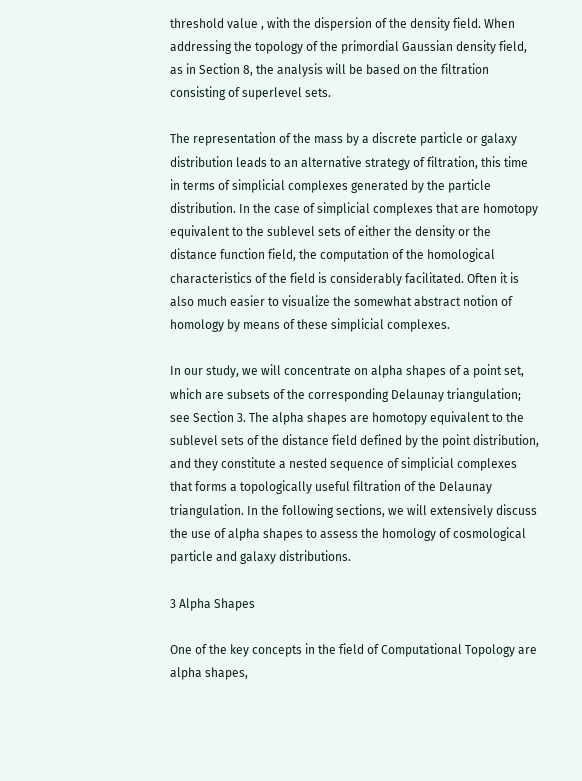threshold value , with the dispersion of the density field. When addressing the topology of the primordial Gaussian density field, as in Section 8, the analysis will be based on the filtration consisting of superlevel sets.

The representation of the mass by a discrete particle or galaxy distribution leads to an alternative strategy of filtration, this time in terms of simplicial complexes generated by the particle distribution. In the case of simplicial complexes that are homotopy equivalent to the sublevel sets of either the density or the distance function field, the computation of the homological characteristics of the field is considerably facilitated. Often it is also much easier to visualize the somewhat abstract notion of homology by means of these simplicial complexes.

In our study, we will concentrate on alpha shapes of a point set, which are subsets of the corresponding Delaunay triangulation; see Section 3. The alpha shapes are homotopy equivalent to the sublevel sets of the distance field defined by the point distribution, and they constitute a nested sequence of simplicial complexes that forms a topologically useful filtration of the Delaunay triangulation. In the following sections, we will extensively discuss the use of alpha shapes to assess the homology of cosmological particle and galaxy distributions.

3 Alpha Shapes

One of the key concepts in the field of Computational Topology are alpha shapes,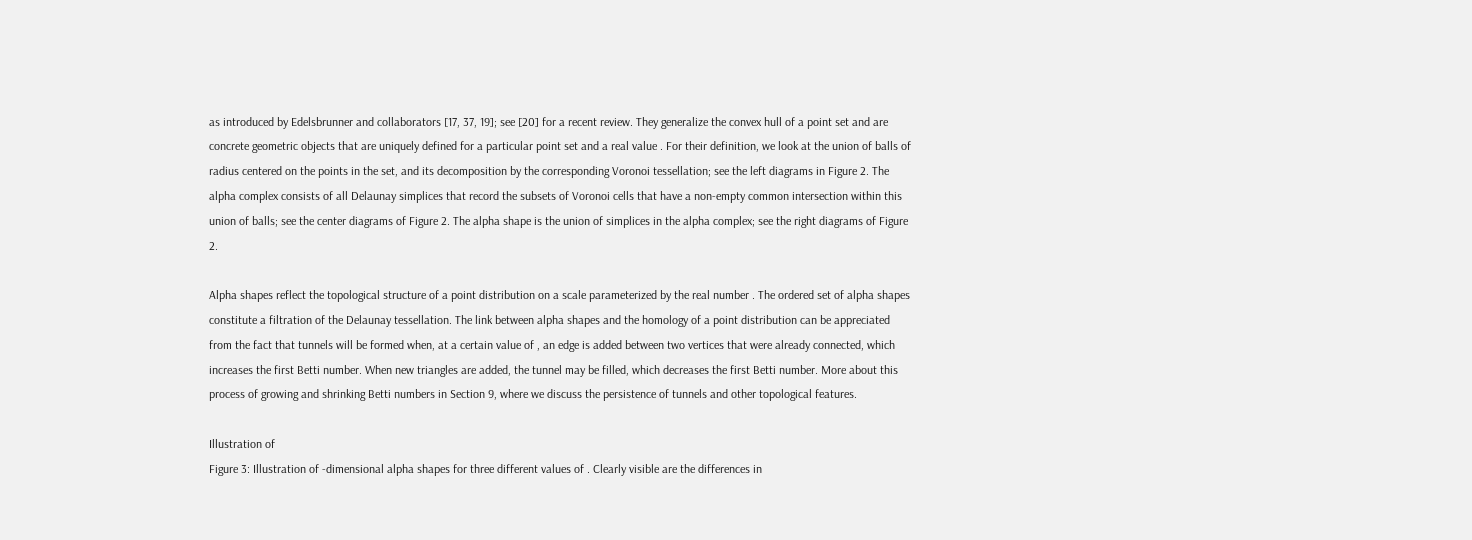as introduced by Edelsbrunner and collaborators [17, 37, 19]; see [20] for a recent review. They generalize the convex hull of a point set and are concrete geometric objects that are uniquely defined for a particular point set and a real value . For their definition, we look at the union of balls of radius centered on the points in the set, and its decomposition by the corresponding Voronoi tessellation; see the left diagrams in Figure 2. The alpha complex consists of all Delaunay simplices that record the subsets of Voronoi cells that have a non-empty common intersection within this union of balls; see the center diagrams of Figure 2. The alpha shape is the union of simplices in the alpha complex; see the right diagrams of Figure 2.

Alpha shapes reflect the topological structure of a point distribution on a scale parameterized by the real number . The ordered set of alpha shapes constitute a filtration of the Delaunay tessellation. The link between alpha shapes and the homology of a point distribution can be appreciated from the fact that tunnels will be formed when, at a certain value of , an edge is added between two vertices that were already connected, which increases the first Betti number. When new triangles are added, the tunnel may be filled, which decreases the first Betti number. More about this process of growing and shrinking Betti numbers in Section 9, where we discuss the persistence of tunnels and other topological features.

Illustration of
Figure 3: Illustration of -dimensional alpha shapes for three different values of . Clearly visible are the differences in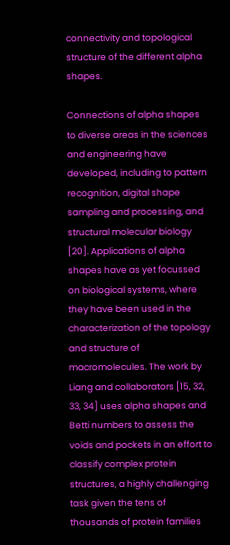connectivity and topological structure of the different alpha shapes.

Connections of alpha shapes to diverse areas in the sciences and engineering have developed, including to pattern recognition, digital shape sampling and processing, and structural molecular biology [20]. Applications of alpha shapes have as yet focussed on biological systems, where they have been used in the characterization of the topology and structure of macromolecules. The work by Liang and collaborators [15, 32, 33, 34] uses alpha shapes and Betti numbers to assess the voids and pockets in an effort to classify complex protein structures, a highly challenging task given the tens of thousands of protein families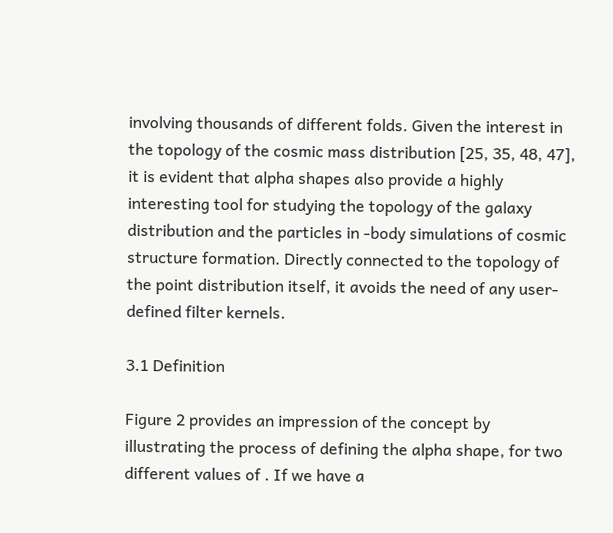involving thousands of different folds. Given the interest in the topology of the cosmic mass distribution [25, 35, 48, 47], it is evident that alpha shapes also provide a highly interesting tool for studying the topology of the galaxy distribution and the particles in -body simulations of cosmic structure formation. Directly connected to the topology of the point distribution itself, it avoids the need of any user-defined filter kernels.

3.1 Definition

Figure 2 provides an impression of the concept by illustrating the process of defining the alpha shape, for two different values of . If we have a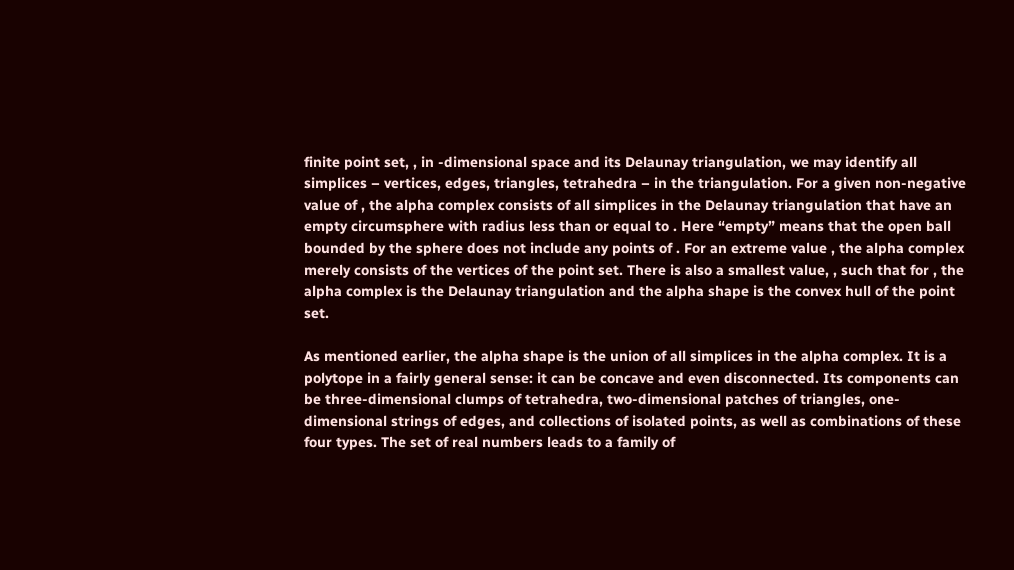finite point set, , in -dimensional space and its Delaunay triangulation, we may identify all simplices – vertices, edges, triangles, tetrahedra – in the triangulation. For a given non-negative value of , the alpha complex consists of all simplices in the Delaunay triangulation that have an empty circumsphere with radius less than or equal to . Here “empty” means that the open ball bounded by the sphere does not include any points of . For an extreme value , the alpha complex merely consists of the vertices of the point set. There is also a smallest value, , such that for , the alpha complex is the Delaunay triangulation and the alpha shape is the convex hull of the point set.

As mentioned earlier, the alpha shape is the union of all simplices in the alpha complex. It is a polytope in a fairly general sense: it can be concave and even disconnected. Its components can be three-dimensional clumps of tetrahedra, two-dimensional patches of triangles, one-dimensional strings of edges, and collections of isolated points, as well as combinations of these four types. The set of real numbers leads to a family of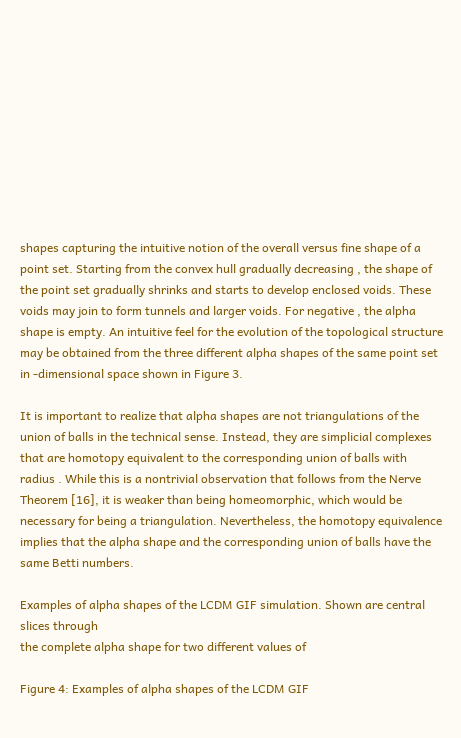shapes capturing the intuitive notion of the overall versus fine shape of a point set. Starting from the convex hull gradually decreasing , the shape of the point set gradually shrinks and starts to develop enclosed voids. These voids may join to form tunnels and larger voids. For negative , the alpha shape is empty. An intuitive feel for the evolution of the topological structure may be obtained from the three different alpha shapes of the same point set in -dimensional space shown in Figure 3.

It is important to realize that alpha shapes are not triangulations of the union of balls in the technical sense. Instead, they are simplicial complexes that are homotopy equivalent to the corresponding union of balls with radius . While this is a nontrivial observation that follows from the Nerve Theorem [16], it is weaker than being homeomorphic, which would be necessary for being a triangulation. Nevertheless, the homotopy equivalence implies that the alpha shape and the corresponding union of balls have the same Betti numbers.

Examples of alpha shapes of the LCDM GIF simulation. Shown are central slices through
the complete alpha shape for two different values of

Figure 4: Examples of alpha shapes of the LCDM GIF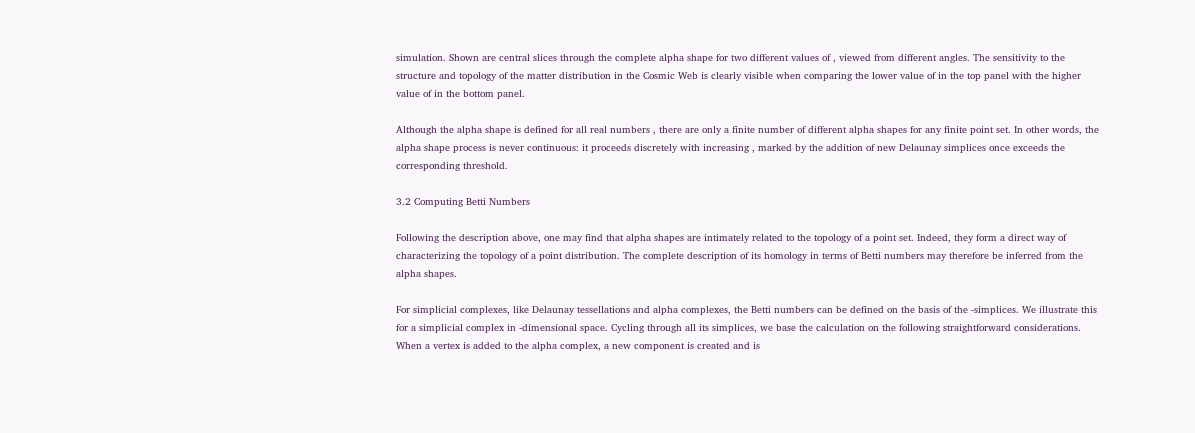simulation. Shown are central slices through the complete alpha shape for two different values of , viewed from different angles. The sensitivity to the structure and topology of the matter distribution in the Cosmic Web is clearly visible when comparing the lower value of in the top panel with the higher value of in the bottom panel.

Although the alpha shape is defined for all real numbers , there are only a finite number of different alpha shapes for any finite point set. In other words, the alpha shape process is never continuous: it proceeds discretely with increasing , marked by the addition of new Delaunay simplices once exceeds the corresponding threshold.

3.2 Computing Betti Numbers

Following the description above, one may find that alpha shapes are intimately related to the topology of a point set. Indeed, they form a direct way of characterizing the topology of a point distribution. The complete description of its homology in terms of Betti numbers may therefore be inferred from the alpha shapes.

For simplicial complexes, like Delaunay tessellations and alpha complexes, the Betti numbers can be defined on the basis of the -simplices. We illustrate this for a simplicial complex in -dimensional space. Cycling through all its simplices, we base the calculation on the following straightforward considerations. When a vertex is added to the alpha complex, a new component is created and is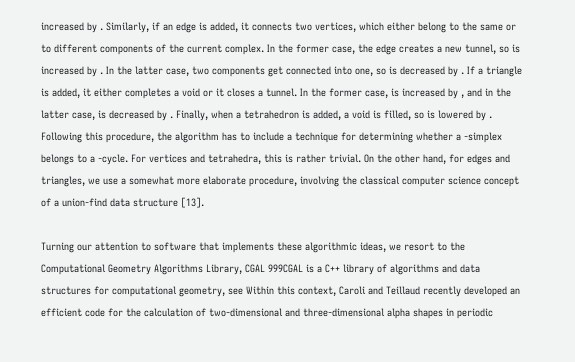increased by . Similarly, if an edge is added, it connects two vertices, which either belong to the same or to different components of the current complex. In the former case, the edge creates a new tunnel, so is increased by . In the latter case, two components get connected into one, so is decreased by . If a triangle is added, it either completes a void or it closes a tunnel. In the former case, is increased by , and in the latter case, is decreased by . Finally, when a tetrahedron is added, a void is filled, so is lowered by . Following this procedure, the algorithm has to include a technique for determining whether a -simplex belongs to a -cycle. For vertices and tetrahedra, this is rather trivial. On the other hand, for edges and triangles, we use a somewhat more elaborate procedure, involving the classical computer science concept of a union-find data structure [13].

Turning our attention to software that implements these algorithmic ideas, we resort to the Computational Geometry Algorithms Library, CGAL 999CGAL is a C++ library of algorithms and data structures for computational geometry, see Within this context, Caroli and Teillaud recently developed an efficient code for the calculation of two-dimensional and three-dimensional alpha shapes in periodic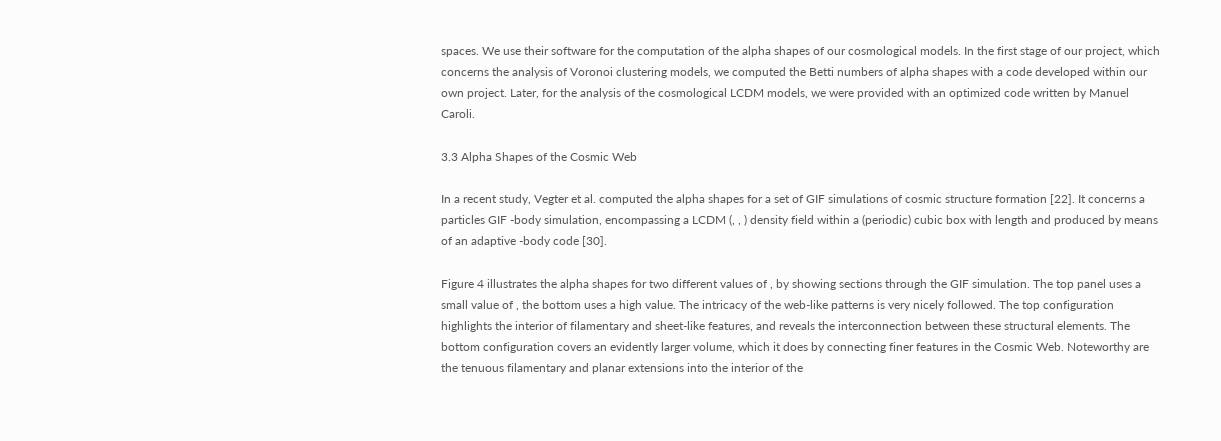spaces. We use their software for the computation of the alpha shapes of our cosmological models. In the first stage of our project, which concerns the analysis of Voronoi clustering models, we computed the Betti numbers of alpha shapes with a code developed within our own project. Later, for the analysis of the cosmological LCDM models, we were provided with an optimized code written by Manuel Caroli.

3.3 Alpha Shapes of the Cosmic Web

In a recent study, Vegter et al. computed the alpha shapes for a set of GIF simulations of cosmic structure formation [22]. It concerns a particles GIF -body simulation, encompassing a LCDM (, , ) density field within a (periodic) cubic box with length and produced by means of an adaptive -body code [30].

Figure 4 illustrates the alpha shapes for two different values of , by showing sections through the GIF simulation. The top panel uses a small value of , the bottom uses a high value. The intricacy of the web-like patterns is very nicely followed. The top configuration highlights the interior of filamentary and sheet-like features, and reveals the interconnection between these structural elements. The bottom configuration covers an evidently larger volume, which it does by connecting finer features in the Cosmic Web. Noteworthy are the tenuous filamentary and planar extensions into the interior of the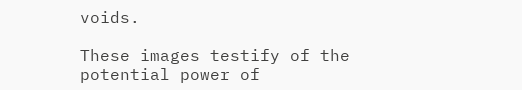voids.

These images testify of the potential power of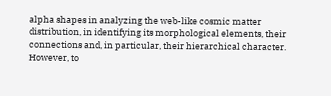alpha shapes in analyzing the web-like cosmic matter distribution, in identifying its morphological elements, their connections and, in particular, their hierarchical character. However, to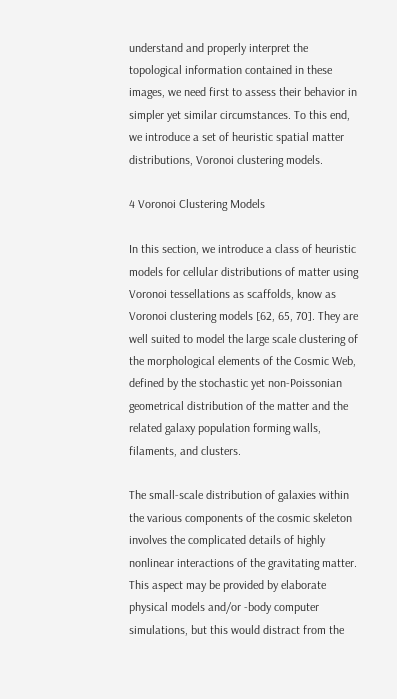understand and properly interpret the topological information contained in these images, we need first to assess their behavior in simpler yet similar circumstances. To this end, we introduce a set of heuristic spatial matter distributions, Voronoi clustering models.

4 Voronoi Clustering Models

In this section, we introduce a class of heuristic models for cellular distributions of matter using Voronoi tessellations as scaffolds, know as Voronoi clustering models [62, 65, 70]. They are well suited to model the large scale clustering of the morphological elements of the Cosmic Web, defined by the stochastic yet non-Poissonian geometrical distribution of the matter and the related galaxy population forming walls, filaments, and clusters.

The small-scale distribution of galaxies within the various components of the cosmic skeleton involves the complicated details of highly nonlinear interactions of the gravitating matter. This aspect may be provided by elaborate physical models and/or -body computer simulations, but this would distract from the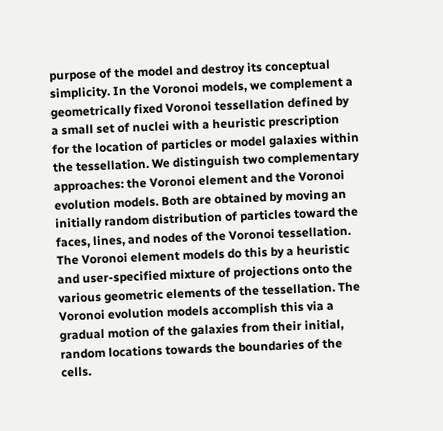purpose of the model and destroy its conceptual simplicity. In the Voronoi models, we complement a geometrically fixed Voronoi tessellation defined by a small set of nuclei with a heuristic prescription for the location of particles or model galaxies within the tessellation. We distinguish two complementary approaches: the Voronoi element and the Voronoi evolution models. Both are obtained by moving an initially random distribution of particles toward the faces, lines, and nodes of the Voronoi tessellation. The Voronoi element models do this by a heuristic and user-specified mixture of projections onto the various geometric elements of the tessellation. The Voronoi evolution models accomplish this via a gradual motion of the galaxies from their initial, random locations towards the boundaries of the cells.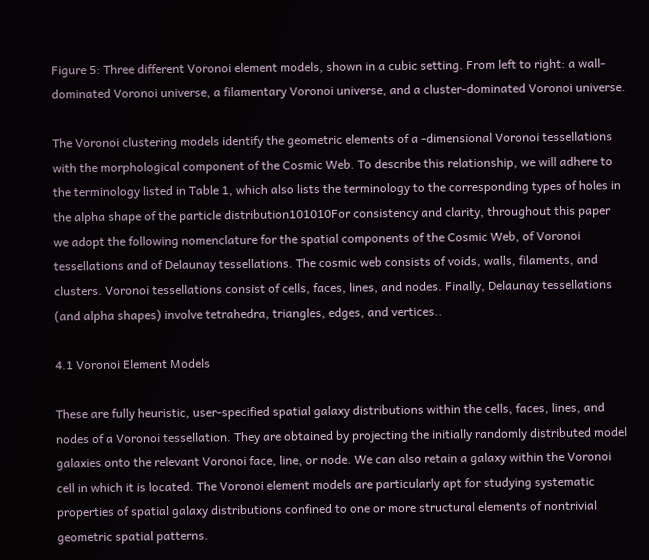Figure 5: Three different Voronoi element models, shown in a cubic setting. From left to right: a wall-dominated Voronoi universe, a filamentary Voronoi universe, and a cluster-dominated Voronoi universe.

The Voronoi clustering models identify the geometric elements of a -dimensional Voronoi tessellations with the morphological component of the Cosmic Web. To describe this relationship, we will adhere to the terminology listed in Table 1, which also lists the terminology to the corresponding types of holes in the alpha shape of the particle distribution101010For consistency and clarity, throughout this paper we adopt the following nomenclature for the spatial components of the Cosmic Web, of Voronoi tessellations and of Delaunay tessellations. The cosmic web consists of voids, walls, filaments, and clusters. Voronoi tessellations consist of cells, faces, lines, and nodes. Finally, Delaunay tessellations (and alpha shapes) involve tetrahedra, triangles, edges, and vertices..

4.1 Voronoi Element Models

These are fully heuristic, user-specified spatial galaxy distributions within the cells, faces, lines, and nodes of a Voronoi tessellation. They are obtained by projecting the initially randomly distributed model galaxies onto the relevant Voronoi face, line, or node. We can also retain a galaxy within the Voronoi cell in which it is located. The Voronoi element models are particularly apt for studying systematic properties of spatial galaxy distributions confined to one or more structural elements of nontrivial geometric spatial patterns.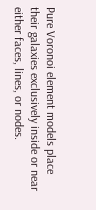Pure Voronoi element models place their galaxies exclusively inside or near either faces, lines, or nodes.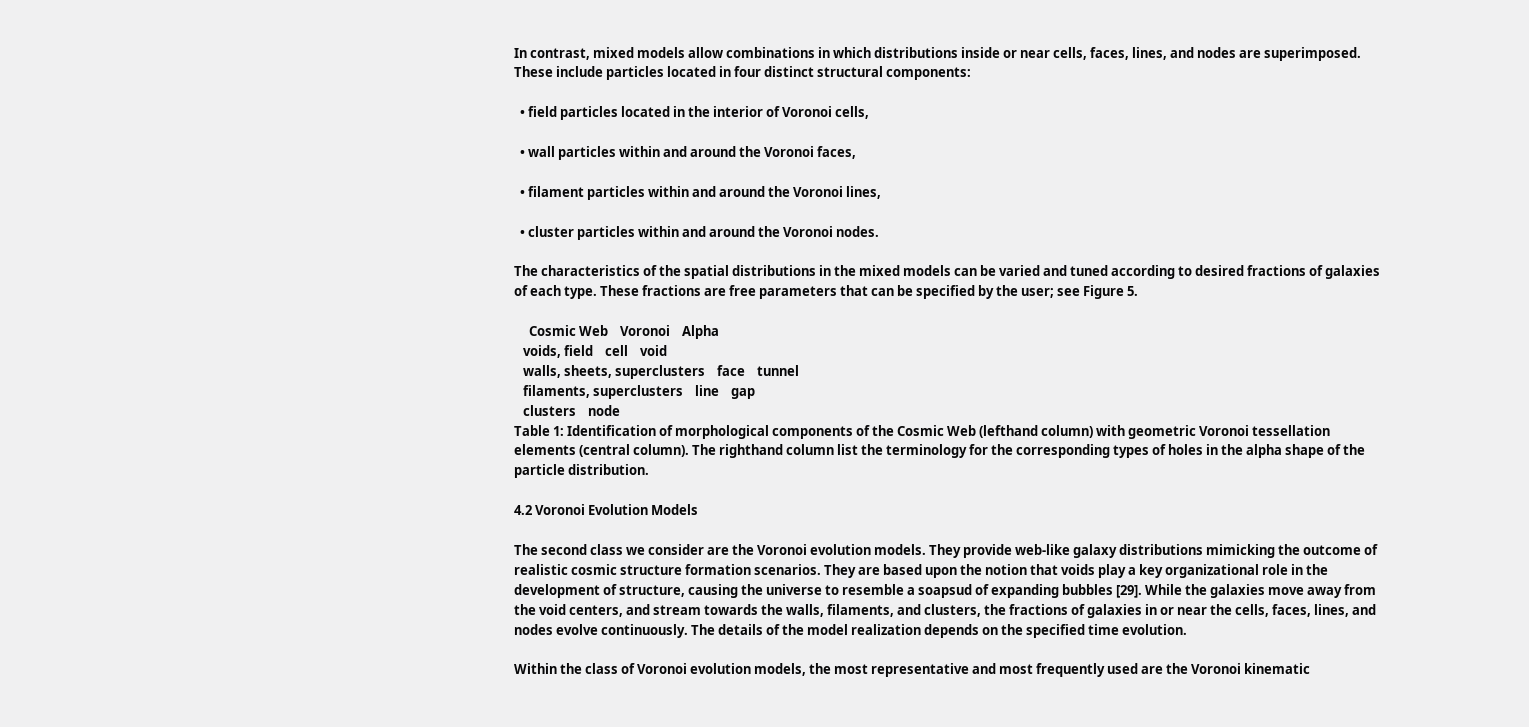In contrast, mixed models allow combinations in which distributions inside or near cells, faces, lines, and nodes are superimposed. These include particles located in four distinct structural components:

  • field particles located in the interior of Voronoi cells,

  • wall particles within and around the Voronoi faces,

  • filament particles within and around the Voronoi lines,

  • cluster particles within and around the Voronoi nodes.

The characteristics of the spatial distributions in the mixed models can be varied and tuned according to desired fractions of galaxies of each type. These fractions are free parameters that can be specified by the user; see Figure 5.

     Cosmic Web    Voronoi    Alpha
   voids, field    cell    void
   walls, sheets, superclusters    face    tunnel
   filaments, superclusters    line    gap
   clusters    node
Table 1: Identification of morphological components of the Cosmic Web (lefthand column) with geometric Voronoi tessellation elements (central column). The righthand column list the terminology for the corresponding types of holes in the alpha shape of the particle distribution.

4.2 Voronoi Evolution Models

The second class we consider are the Voronoi evolution models. They provide web-like galaxy distributions mimicking the outcome of realistic cosmic structure formation scenarios. They are based upon the notion that voids play a key organizational role in the development of structure, causing the universe to resemble a soapsud of expanding bubbles [29]. While the galaxies move away from the void centers, and stream towards the walls, filaments, and clusters, the fractions of galaxies in or near the cells, faces, lines, and nodes evolve continuously. The details of the model realization depends on the specified time evolution.

Within the class of Voronoi evolution models, the most representative and most frequently used are the Voronoi kinematic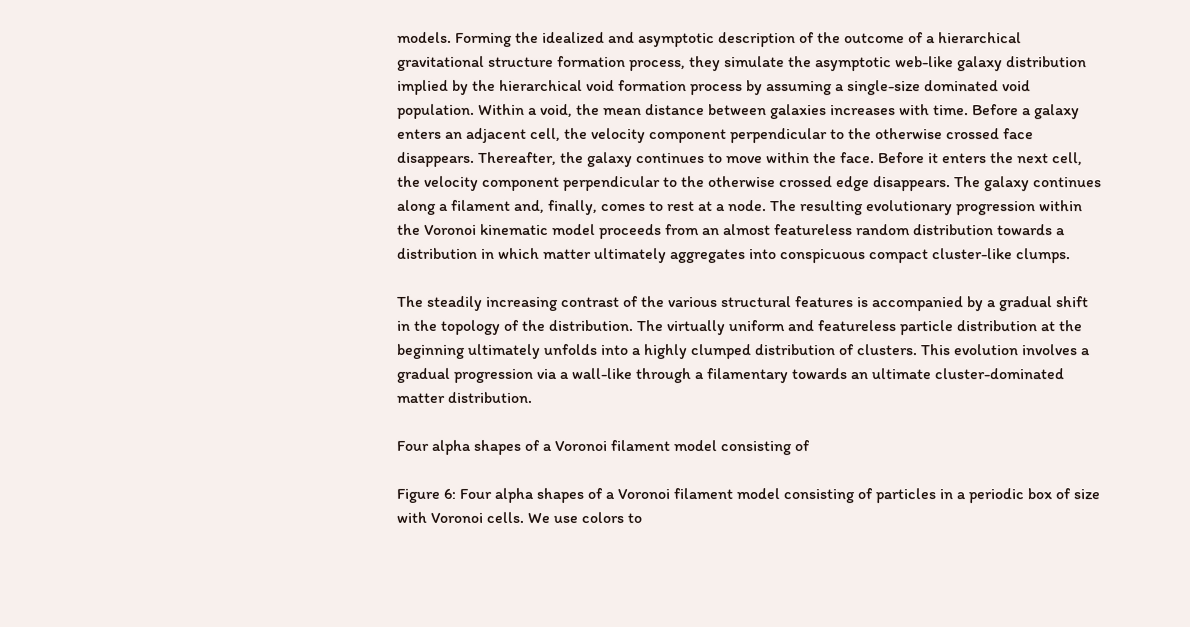models. Forming the idealized and asymptotic description of the outcome of a hierarchical gravitational structure formation process, they simulate the asymptotic web-like galaxy distribution implied by the hierarchical void formation process by assuming a single-size dominated void population. Within a void, the mean distance between galaxies increases with time. Before a galaxy enters an adjacent cell, the velocity component perpendicular to the otherwise crossed face disappears. Thereafter, the galaxy continues to move within the face. Before it enters the next cell, the velocity component perpendicular to the otherwise crossed edge disappears. The galaxy continues along a filament and, finally, comes to rest at a node. The resulting evolutionary progression within the Voronoi kinematic model proceeds from an almost featureless random distribution towards a distribution in which matter ultimately aggregates into conspicuous compact cluster-like clumps.

The steadily increasing contrast of the various structural features is accompanied by a gradual shift in the topology of the distribution. The virtually uniform and featureless particle distribution at the beginning ultimately unfolds into a highly clumped distribution of clusters. This evolution involves a gradual progression via a wall-like through a filamentary towards an ultimate cluster-dominated matter distribution.

Four alpha shapes of a Voronoi filament model consisting of

Figure 6: Four alpha shapes of a Voronoi filament model consisting of particles in a periodic box of size with Voronoi cells. We use colors to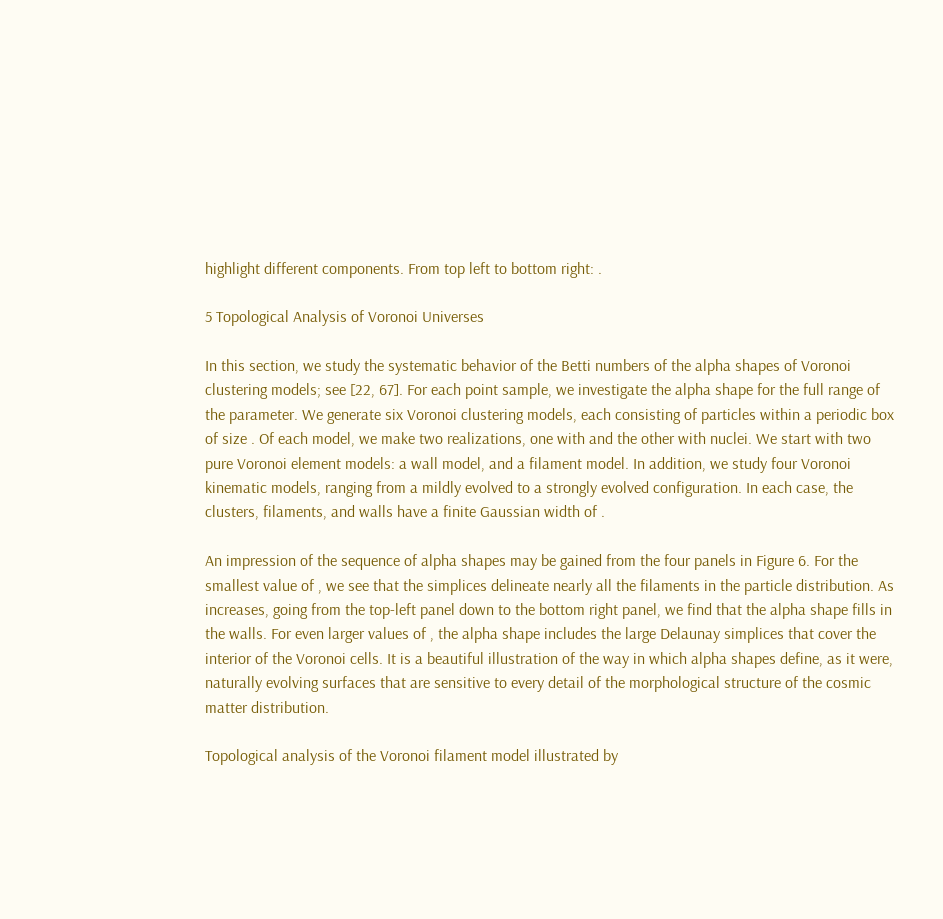highlight different components. From top left to bottom right: .

5 Topological Analysis of Voronoi Universes

In this section, we study the systematic behavior of the Betti numbers of the alpha shapes of Voronoi clustering models; see [22, 67]. For each point sample, we investigate the alpha shape for the full range of the parameter. We generate six Voronoi clustering models, each consisting of particles within a periodic box of size . Of each model, we make two realizations, one with and the other with nuclei. We start with two pure Voronoi element models: a wall model, and a filament model. In addition, we study four Voronoi kinematic models, ranging from a mildly evolved to a strongly evolved configuration. In each case, the clusters, filaments, and walls have a finite Gaussian width of .

An impression of the sequence of alpha shapes may be gained from the four panels in Figure 6. For the smallest value of , we see that the simplices delineate nearly all the filaments in the particle distribution. As increases, going from the top-left panel down to the bottom right panel, we find that the alpha shape fills in the walls. For even larger values of , the alpha shape includes the large Delaunay simplices that cover the interior of the Voronoi cells. It is a beautiful illustration of the way in which alpha shapes define, as it were, naturally evolving surfaces that are sensitive to every detail of the morphological structure of the cosmic matter distribution.

Topological analysis of the Voronoi filament model illustrated by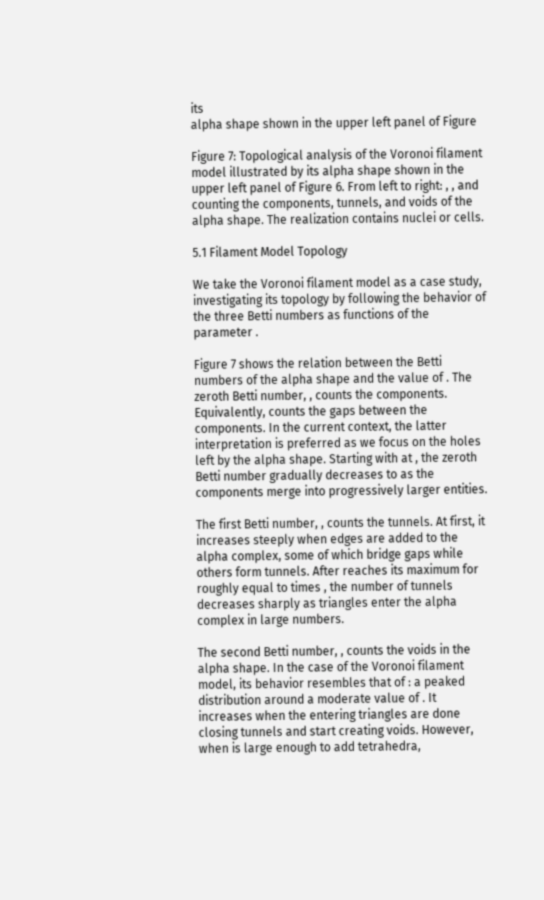its
alpha shape shown in the upper left panel of Figure

Figure 7: Topological analysis of the Voronoi filament model illustrated by its alpha shape shown in the upper left panel of Figure 6. From left to right: , , and counting the components, tunnels, and voids of the alpha shape. The realization contains nuclei or cells.

5.1 Filament Model Topology

We take the Voronoi filament model as a case study, investigating its topology by following the behavior of the three Betti numbers as functions of the parameter .

Figure 7 shows the relation between the Betti numbers of the alpha shape and the value of . The zeroth Betti number, , counts the components. Equivalently, counts the gaps between the components. In the current context, the latter interpretation is preferred as we focus on the holes left by the alpha shape. Starting with at , the zeroth Betti number gradually decreases to as the components merge into progressively larger entities.

The first Betti number, , counts the tunnels. At first, it increases steeply when edges are added to the alpha complex, some of which bridge gaps while others form tunnels. After reaches its maximum for roughly equal to times , the number of tunnels decreases sharply as triangles enter the alpha complex in large numbers.

The second Betti number, , counts the voids in the alpha shape. In the case of the Voronoi filament model, its behavior resembles that of : a peaked distribution around a moderate value of . It increases when the entering triangles are done closing tunnels and start creating voids. However, when is large enough to add tetrahedra,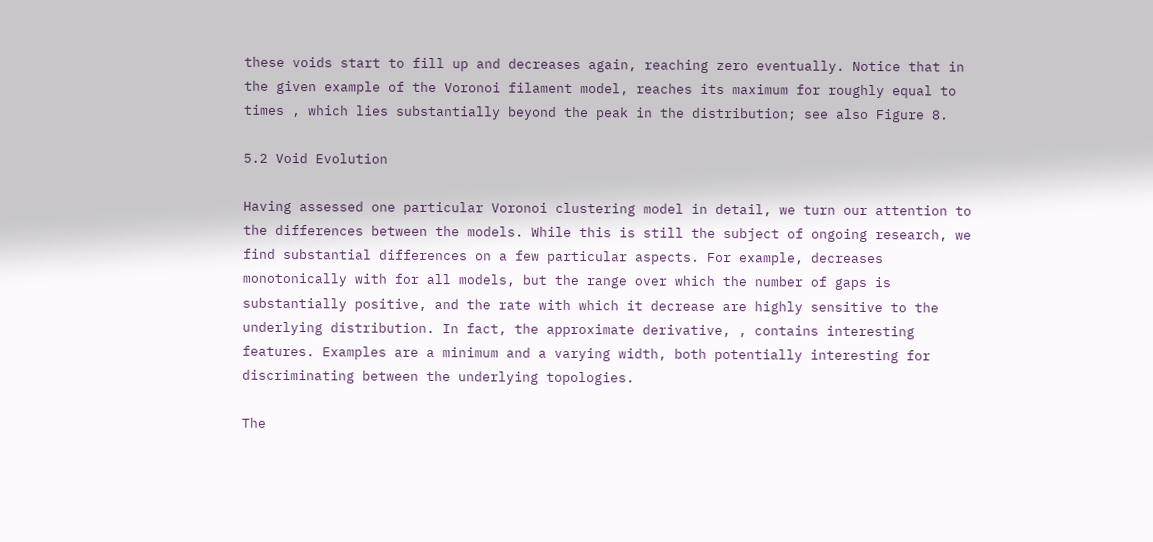these voids start to fill up and decreases again, reaching zero eventually. Notice that in the given example of the Voronoi filament model, reaches its maximum for roughly equal to times , which lies substantially beyond the peak in the distribution; see also Figure 8.

5.2 Void Evolution

Having assessed one particular Voronoi clustering model in detail, we turn our attention to the differences between the models. While this is still the subject of ongoing research, we find substantial differences on a few particular aspects. For example, decreases monotonically with for all models, but the range over which the number of gaps is substantially positive, and the rate with which it decrease are highly sensitive to the underlying distribution. In fact, the approximate derivative, , contains interesting features. Examples are a minimum and a varying width, both potentially interesting for discriminating between the underlying topologies.

The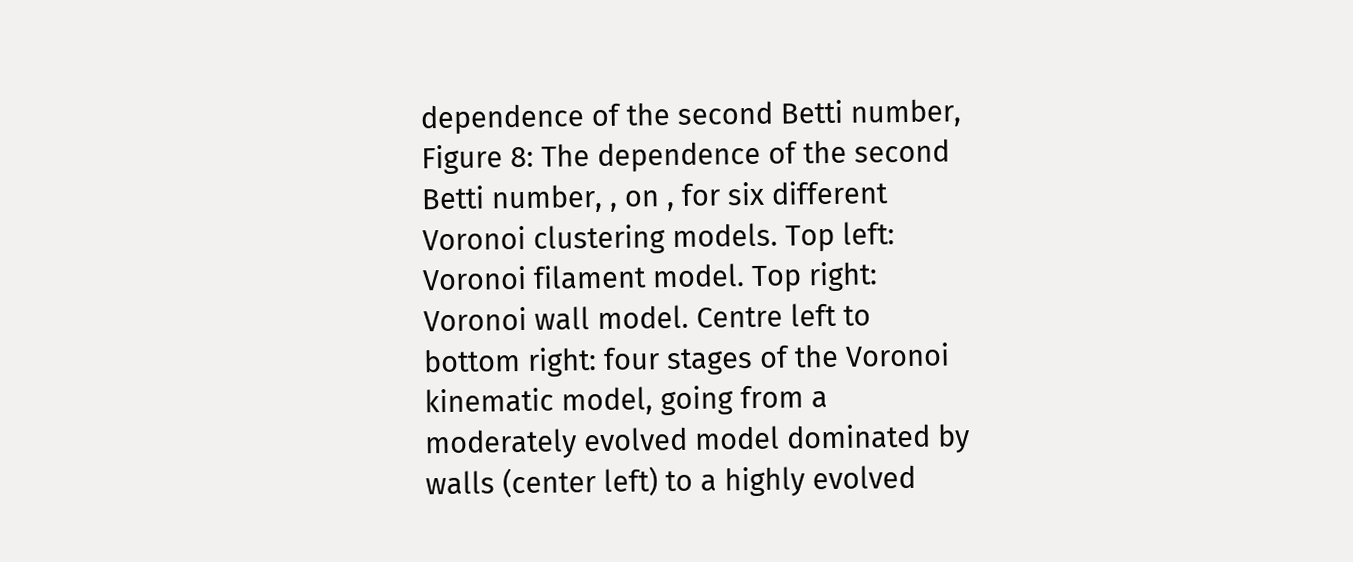dependence of the second Betti number,
Figure 8: The dependence of the second Betti number, , on , for six different Voronoi clustering models. Top left: Voronoi filament model. Top right: Voronoi wall model. Centre left to bottom right: four stages of the Voronoi kinematic model, going from a moderately evolved model dominated by walls (center left) to a highly evolved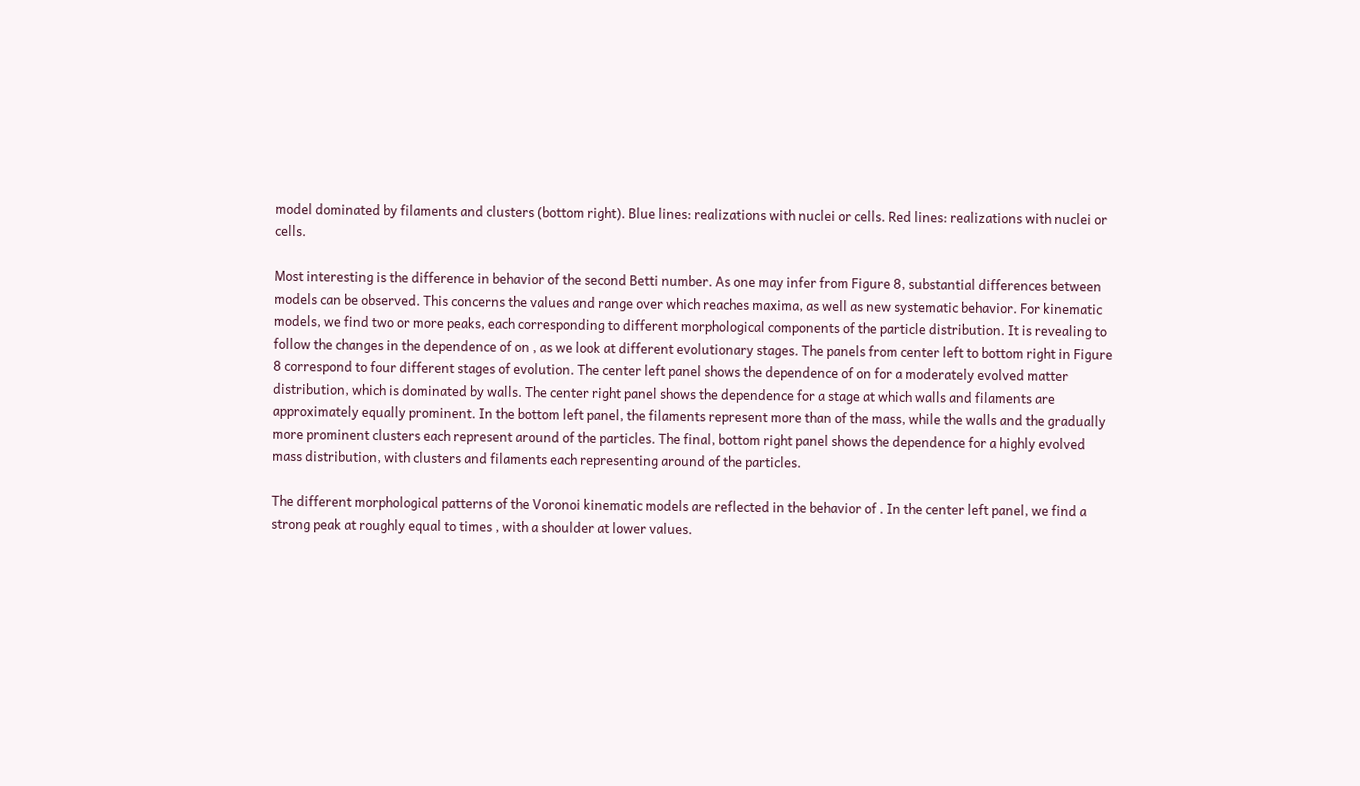model dominated by filaments and clusters (bottom right). Blue lines: realizations with nuclei or cells. Red lines: realizations with nuclei or cells.

Most interesting is the difference in behavior of the second Betti number. As one may infer from Figure 8, substantial differences between models can be observed. This concerns the values and range over which reaches maxima, as well as new systematic behavior. For kinematic models, we find two or more peaks, each corresponding to different morphological components of the particle distribution. It is revealing to follow the changes in the dependence of on , as we look at different evolutionary stages. The panels from center left to bottom right in Figure 8 correspond to four different stages of evolution. The center left panel shows the dependence of on for a moderately evolved matter distribution, which is dominated by walls. The center right panel shows the dependence for a stage at which walls and filaments are approximately equally prominent. In the bottom left panel, the filaments represent more than of the mass, while the walls and the gradually more prominent clusters each represent around of the particles. The final, bottom right panel shows the dependence for a highly evolved mass distribution, with clusters and filaments each representing around of the particles.

The different morphological patterns of the Voronoi kinematic models are reflected in the behavior of . In the center left panel, we find a strong peak at roughly equal to times , with a shoulder at lower values.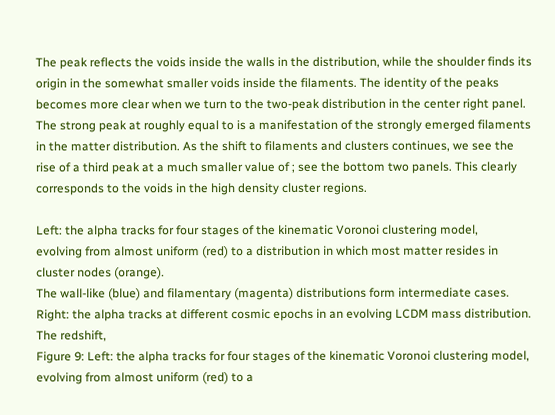The peak reflects the voids inside the walls in the distribution, while the shoulder finds its origin in the somewhat smaller voids inside the filaments. The identity of the peaks becomes more clear when we turn to the two-peak distribution in the center right panel. The strong peak at roughly equal to is a manifestation of the strongly emerged filaments in the matter distribution. As the shift to filaments and clusters continues, we see the rise of a third peak at a much smaller value of ; see the bottom two panels. This clearly corresponds to the voids in the high density cluster regions.

Left: the alpha tracks for four stages of the kinematic Voronoi clustering model,
evolving from almost uniform (red) to a distribution in which most matter resides in cluster nodes (orange).
The wall-like (blue) and filamentary (magenta) distributions form intermediate cases.
Right: the alpha tracks at different cosmic epochs in an evolving LCDM mass distribution.
The redshift,
Figure 9: Left: the alpha tracks for four stages of the kinematic Voronoi clustering model, evolving from almost uniform (red) to a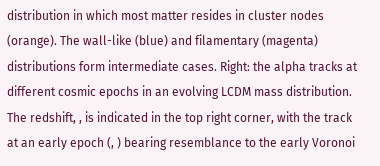distribution in which most matter resides in cluster nodes (orange). The wall-like (blue) and filamentary (magenta) distributions form intermediate cases. Right: the alpha tracks at different cosmic epochs in an evolving LCDM mass distribution. The redshift, , is indicated in the top right corner, with the track at an early epoch (, ) bearing resemblance to the early Voronoi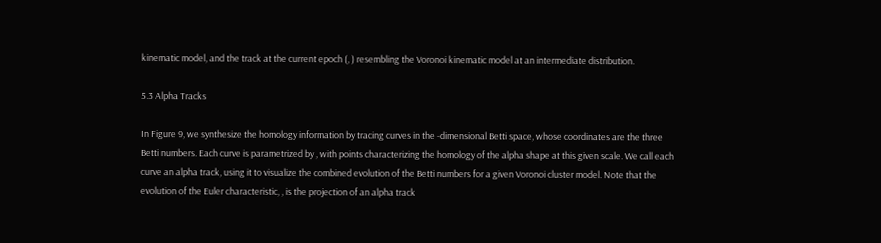kinematic model, and the track at the current epoch (, ) resembling the Voronoi kinematic model at an intermediate distribution.

5.3 Alpha Tracks

In Figure 9, we synthesize the homology information by tracing curves in the -dimensional Betti space, whose coordinates are the three Betti numbers. Each curve is parametrized by , with points characterizing the homology of the alpha shape at this given scale. We call each curve an alpha track, using it to visualize the combined evolution of the Betti numbers for a given Voronoi cluster model. Note that the evolution of the Euler characteristic, , is the projection of an alpha track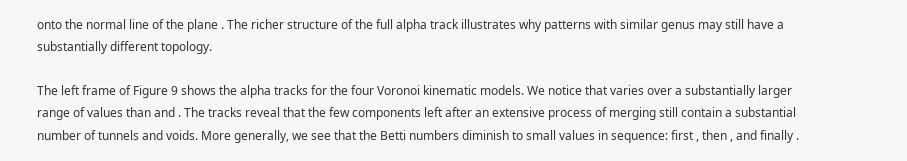onto the normal line of the plane . The richer structure of the full alpha track illustrates why patterns with similar genus may still have a substantially different topology.

The left frame of Figure 9 shows the alpha tracks for the four Voronoi kinematic models. We notice that varies over a substantially larger range of values than and . The tracks reveal that the few components left after an extensive process of merging still contain a substantial number of tunnels and voids. More generally, we see that the Betti numbers diminish to small values in sequence: first , then , and finally .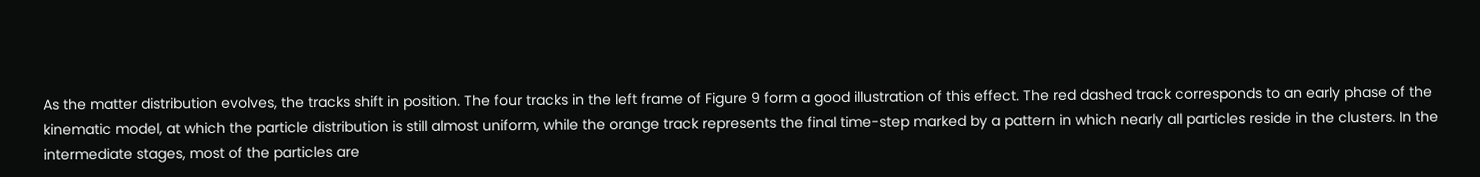As the matter distribution evolves, the tracks shift in position. The four tracks in the left frame of Figure 9 form a good illustration of this effect. The red dashed track corresponds to an early phase of the kinematic model, at which the particle distribution is still almost uniform, while the orange track represents the final time-step marked by a pattern in which nearly all particles reside in the clusters. In the intermediate stages, most of the particles are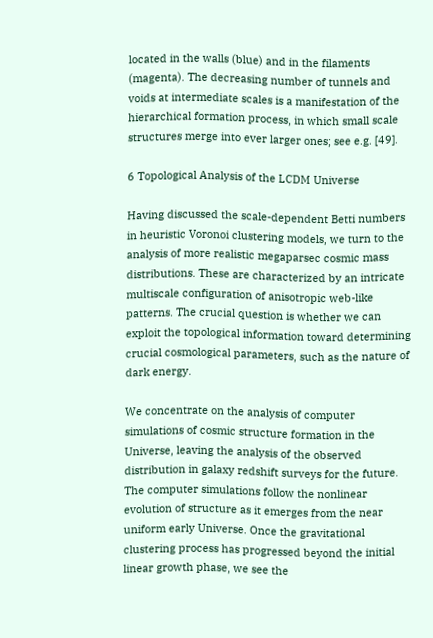located in the walls (blue) and in the filaments (magenta). The decreasing number of tunnels and voids at intermediate scales is a manifestation of the hierarchical formation process, in which small scale structures merge into ever larger ones; see e.g. [49].

6 Topological Analysis of the LCDM Universe

Having discussed the scale-dependent Betti numbers in heuristic Voronoi clustering models, we turn to the analysis of more realistic megaparsec cosmic mass distributions. These are characterized by an intricate multiscale configuration of anisotropic web-like patterns. The crucial question is whether we can exploit the topological information toward determining crucial cosmological parameters, such as the nature of dark energy.

We concentrate on the analysis of computer simulations of cosmic structure formation in the Universe, leaving the analysis of the observed distribution in galaxy redshift surveys for the future. The computer simulations follow the nonlinear evolution of structure as it emerges from the near uniform early Universe. Once the gravitational clustering process has progressed beyond the initial linear growth phase, we see the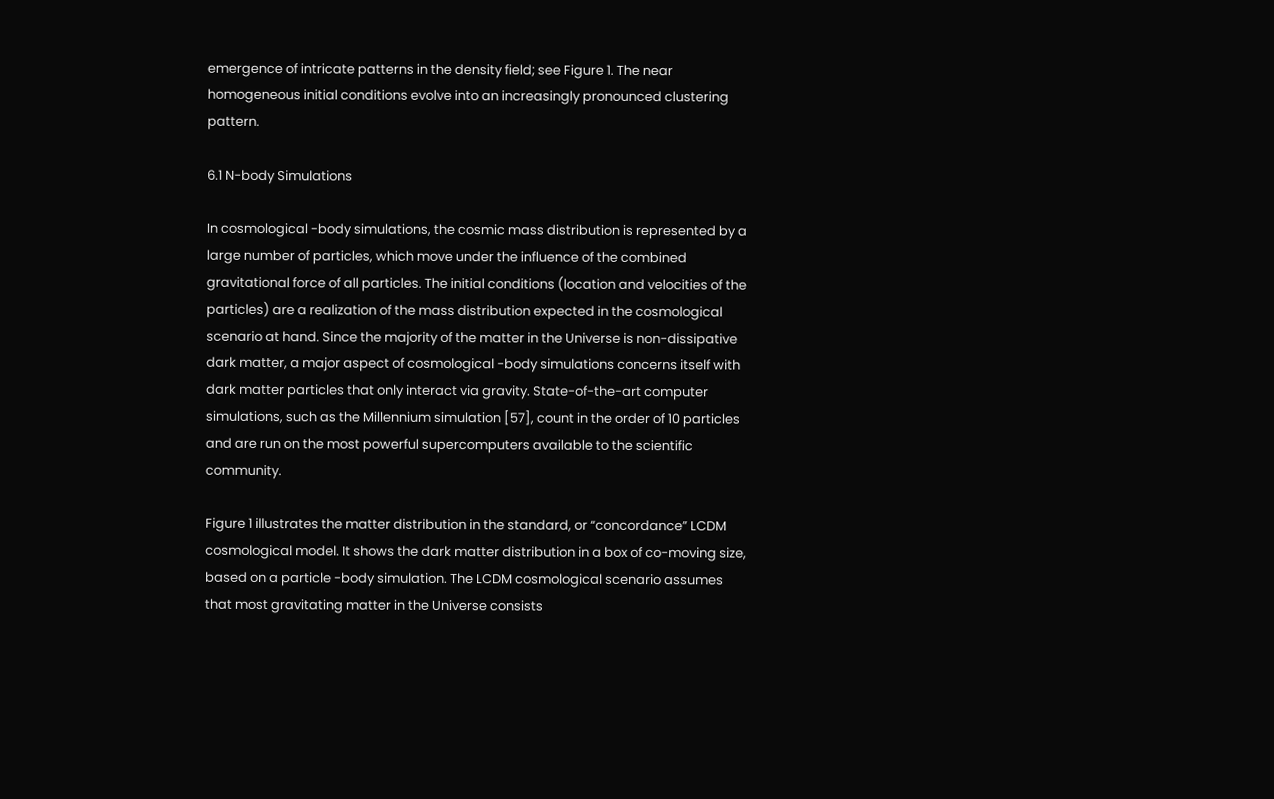emergence of intricate patterns in the density field; see Figure 1. The near homogeneous initial conditions evolve into an increasingly pronounced clustering pattern.

6.1 N-body Simulations

In cosmological -body simulations, the cosmic mass distribution is represented by a large number of particles, which move under the influence of the combined gravitational force of all particles. The initial conditions (location and velocities of the particles) are a realization of the mass distribution expected in the cosmological scenario at hand. Since the majority of the matter in the Universe is non-dissipative dark matter, a major aspect of cosmological -body simulations concerns itself with dark matter particles that only interact via gravity. State-of-the-art computer simulations, such as the Millennium simulation [57], count in the order of 10 particles and are run on the most powerful supercomputers available to the scientific community.

Figure 1 illustrates the matter distribution in the standard, or “concordance” LCDM cosmological model. It shows the dark matter distribution in a box of co-moving size, based on a particle -body simulation. The LCDM cosmological scenario assumes that most gravitating matter in the Universe consists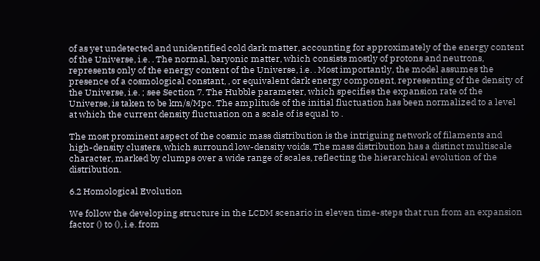of as yet undetected and unidentified cold dark matter, accounting for approximately of the energy content of the Universe, i.e. . The normal, baryonic matter, which consists mostly of protons and neutrons, represents only of the energy content of the Universe, i.e. . Most importantly, the model assumes the presence of a cosmological constant, , or equivalent dark energy component, representing of the density of the Universe, i.e. ; see Section 7. The Hubble parameter, which specifies the expansion rate of the Universe, is taken to be km/s/Mpc. The amplitude of the initial fluctuation has been normalized to a level at which the current density fluctuation on a scale of is equal to .

The most prominent aspect of the cosmic mass distribution is the intriguing network of filaments and high-density clusters, which surround low-density voids. The mass distribution has a distinct multiscale character, marked by clumps over a wide range of scales, reflecting the hierarchical evolution of the distribution.

6.2 Homological Evolution

We follow the developing structure in the LCDM scenario in eleven time-steps that run from an expansion factor () to (), i.e. from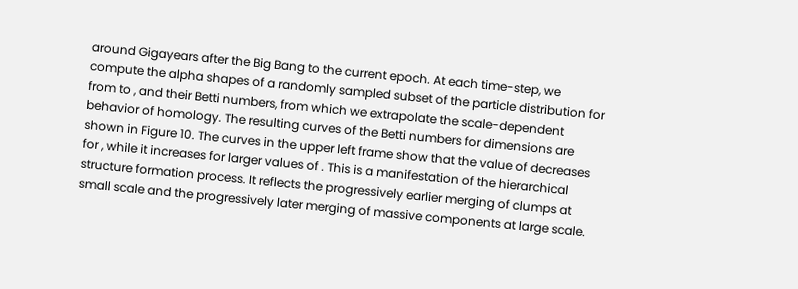around Gigayears after the Big Bang to the current epoch. At each time-step, we compute the alpha shapes of a randomly sampled subset of the particle distribution for from to , and their Betti numbers, from which we extrapolate the scale-dependent behavior of homology. The resulting curves of the Betti numbers for dimensions are shown in Figure 10. The curves in the upper left frame show that the value of decreases for , while it increases for larger values of . This is a manifestation of the hierarchical structure formation process. It reflects the progressively earlier merging of clumps at small scale and the progressively later merging of massive components at large scale.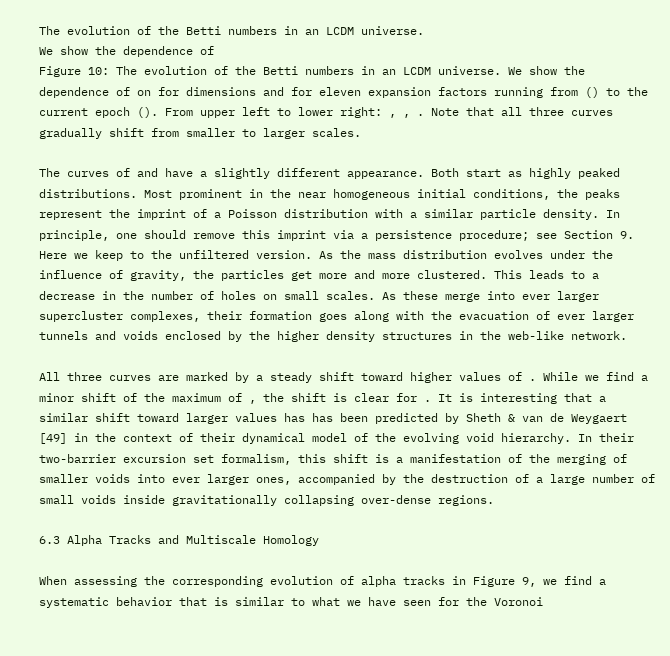The evolution of the Betti numbers in an LCDM universe.
We show the dependence of
Figure 10: The evolution of the Betti numbers in an LCDM universe. We show the dependence of on for dimensions and for eleven expansion factors running from () to the current epoch (). From upper left to lower right: , , . Note that all three curves gradually shift from smaller to larger scales.

The curves of and have a slightly different appearance. Both start as highly peaked distributions. Most prominent in the near homogeneous initial conditions, the peaks represent the imprint of a Poisson distribution with a similar particle density. In principle, one should remove this imprint via a persistence procedure; see Section 9. Here we keep to the unfiltered version. As the mass distribution evolves under the influence of gravity, the particles get more and more clustered. This leads to a decrease in the number of holes on small scales. As these merge into ever larger supercluster complexes, their formation goes along with the evacuation of ever larger tunnels and voids enclosed by the higher density structures in the web-like network.

All three curves are marked by a steady shift toward higher values of . While we find a minor shift of the maximum of , the shift is clear for . It is interesting that a similar shift toward larger values has has been predicted by Sheth & van de Weygaert [49] in the context of their dynamical model of the evolving void hierarchy. In their two-barrier excursion set formalism, this shift is a manifestation of the merging of smaller voids into ever larger ones, accompanied by the destruction of a large number of small voids inside gravitationally collapsing over-dense regions.

6.3 Alpha Tracks and Multiscale Homology

When assessing the corresponding evolution of alpha tracks in Figure 9, we find a systematic behavior that is similar to what we have seen for the Voronoi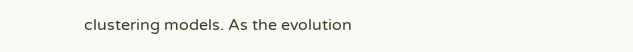clustering models. As the evolution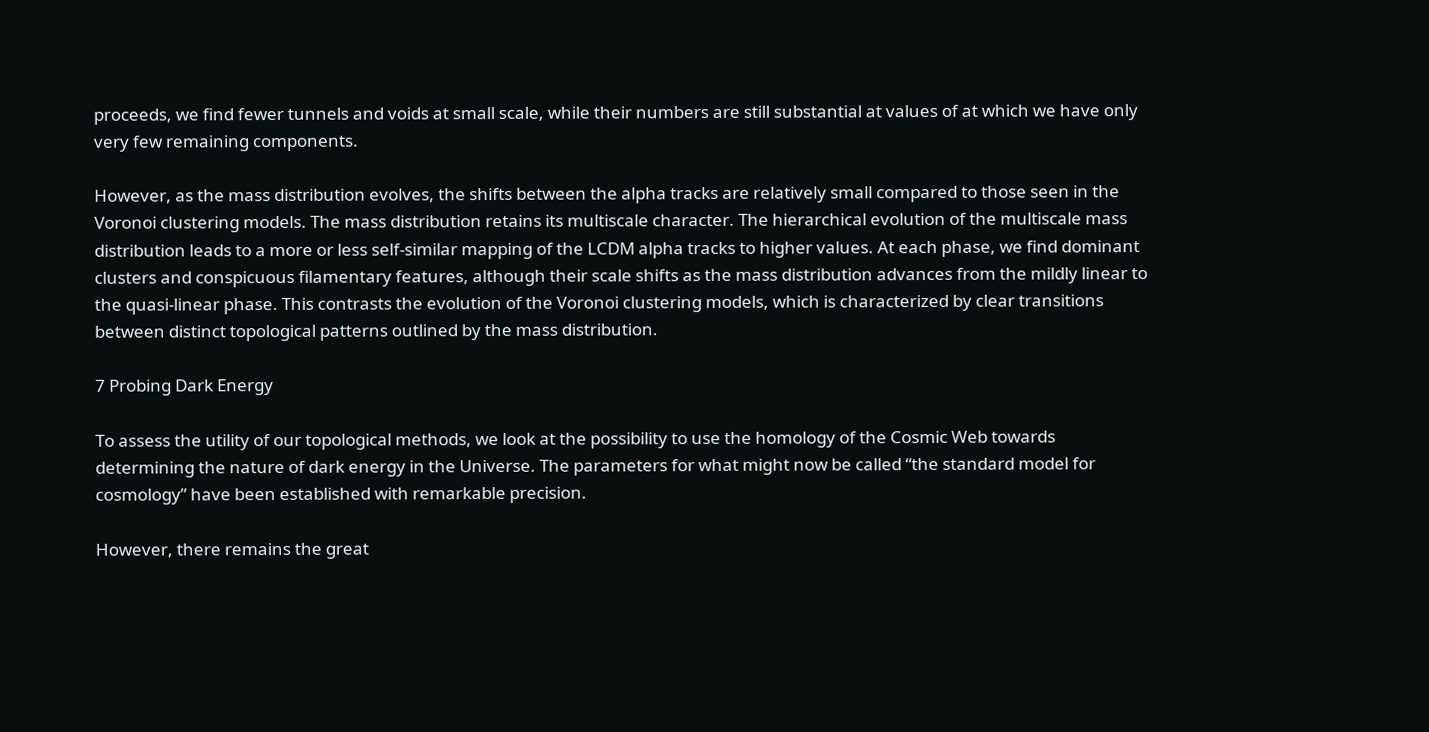proceeds, we find fewer tunnels and voids at small scale, while their numbers are still substantial at values of at which we have only very few remaining components.

However, as the mass distribution evolves, the shifts between the alpha tracks are relatively small compared to those seen in the Voronoi clustering models. The mass distribution retains its multiscale character. The hierarchical evolution of the multiscale mass distribution leads to a more or less self-similar mapping of the LCDM alpha tracks to higher values. At each phase, we find dominant clusters and conspicuous filamentary features, although their scale shifts as the mass distribution advances from the mildly linear to the quasi-linear phase. This contrasts the evolution of the Voronoi clustering models, which is characterized by clear transitions between distinct topological patterns outlined by the mass distribution.

7 Probing Dark Energy

To assess the utility of our topological methods, we look at the possibility to use the homology of the Cosmic Web towards determining the nature of dark energy in the Universe. The parameters for what might now be called “the standard model for cosmology” have been established with remarkable precision.

However, there remains the great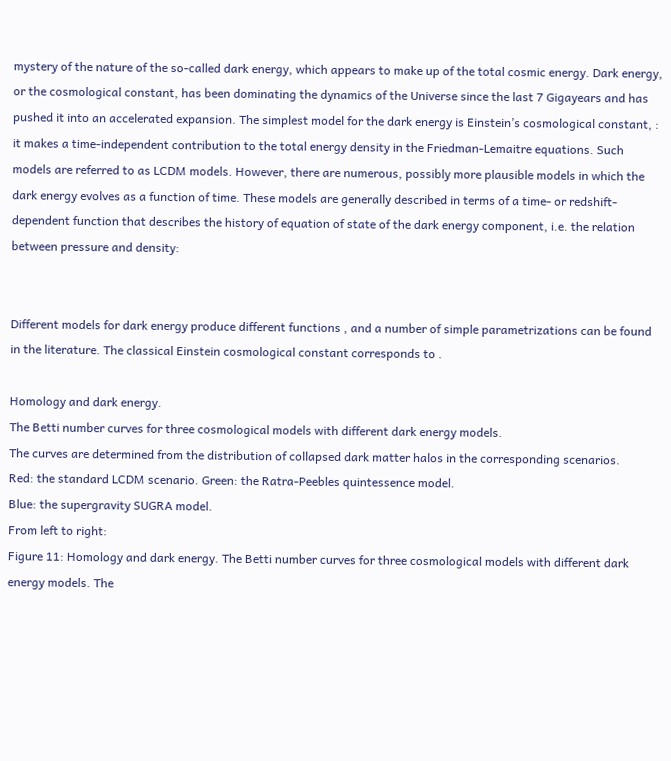mystery of the nature of the so-called dark energy, which appears to make up of the total cosmic energy. Dark energy, or the cosmological constant, has been dominating the dynamics of the Universe since the last 7 Gigayears and has pushed it into an accelerated expansion. The simplest model for the dark energy is Einstein’s cosmological constant, : it makes a time-independent contribution to the total energy density in the Friedman-Lemaitre equations. Such models are referred to as LCDM models. However, there are numerous, possibly more plausible models in which the dark energy evolves as a function of time. These models are generally described in terms of a time- or redshift-dependent function that describes the history of equation of state of the dark energy component, i.e. the relation between pressure and density:


Different models for dark energy produce different functions , and a number of simple parametrizations can be found in the literature. The classical Einstein cosmological constant corresponds to .

Homology and dark energy.
The Betti number curves for three cosmological models with different dark energy models.
The curves are determined from the distribution of collapsed dark matter halos in the corresponding scenarios.
Red: the standard LCDM scenario. Green: the Ratra-Peebles quintessence model.
Blue: the supergravity SUGRA model.
From left to right:
Figure 11: Homology and dark energy. The Betti number curves for three cosmological models with different dark energy models. The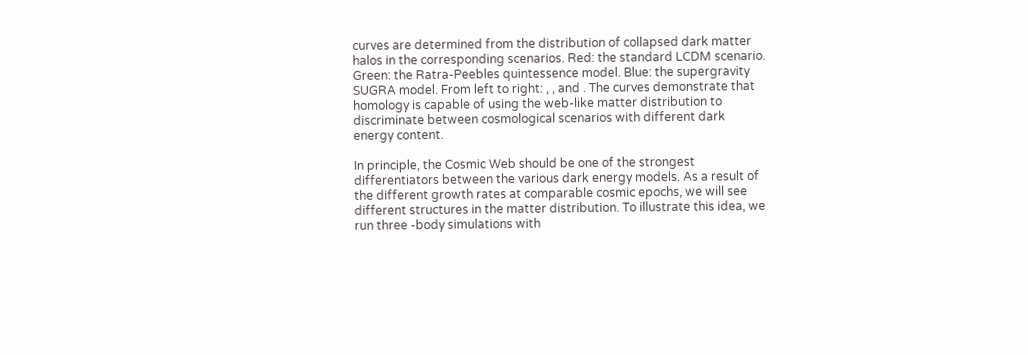curves are determined from the distribution of collapsed dark matter halos in the corresponding scenarios. Red: the standard LCDM scenario. Green: the Ratra-Peebles quintessence model. Blue: the supergravity SUGRA model. From left to right: , , and . The curves demonstrate that homology is capable of using the web-like matter distribution to discriminate between cosmological scenarios with different dark energy content.

In principle, the Cosmic Web should be one of the strongest differentiators between the various dark energy models. As a result of the different growth rates at comparable cosmic epochs, we will see different structures in the matter distribution. To illustrate this idea, we run three -body simulations with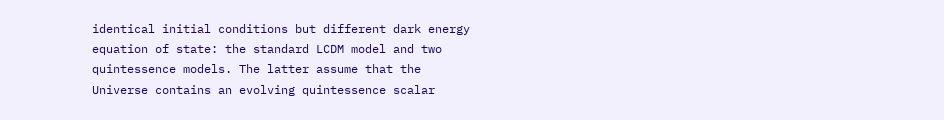identical initial conditions but different dark energy equation of state: the standard LCDM model and two quintessence models. The latter assume that the Universe contains an evolving quintessence scalar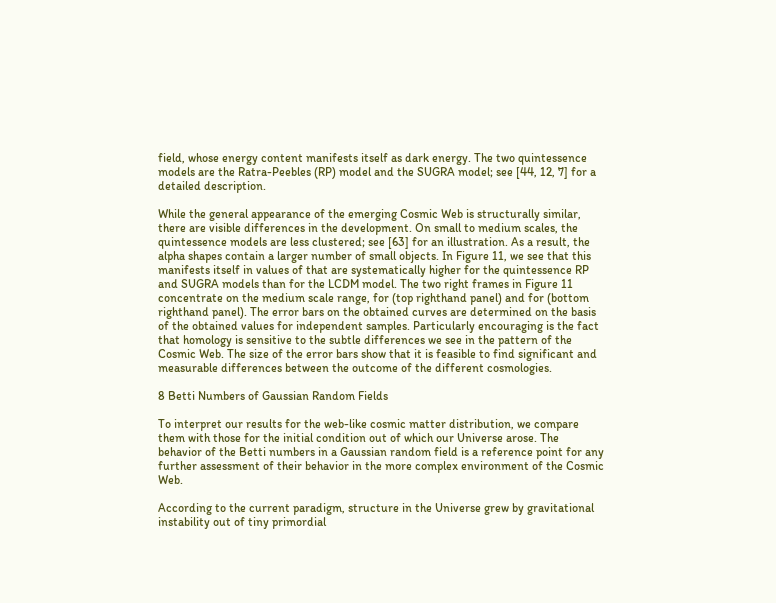field, whose energy content manifests itself as dark energy. The two quintessence models are the Ratra-Peebles (RP) model and the SUGRA model; see [44, 12, 7] for a detailed description.

While the general appearance of the emerging Cosmic Web is structurally similar, there are visible differences in the development. On small to medium scales, the quintessence models are less clustered; see [63] for an illustration. As a result, the alpha shapes contain a larger number of small objects. In Figure 11, we see that this manifests itself in values of that are systematically higher for the quintessence RP and SUGRA models than for the LCDM model. The two right frames in Figure 11 concentrate on the medium scale range, for (top righthand panel) and for (bottom righthand panel). The error bars on the obtained curves are determined on the basis of the obtained values for independent samples. Particularly encouraging is the fact that homology is sensitive to the subtle differences we see in the pattern of the Cosmic Web. The size of the error bars show that it is feasible to find significant and measurable differences between the outcome of the different cosmologies.

8 Betti Numbers of Gaussian Random Fields

To interpret our results for the web-like cosmic matter distribution, we compare them with those for the initial condition out of which our Universe arose. The behavior of the Betti numbers in a Gaussian random field is a reference point for any further assessment of their behavior in the more complex environment of the Cosmic Web.

According to the current paradigm, structure in the Universe grew by gravitational instability out of tiny primordial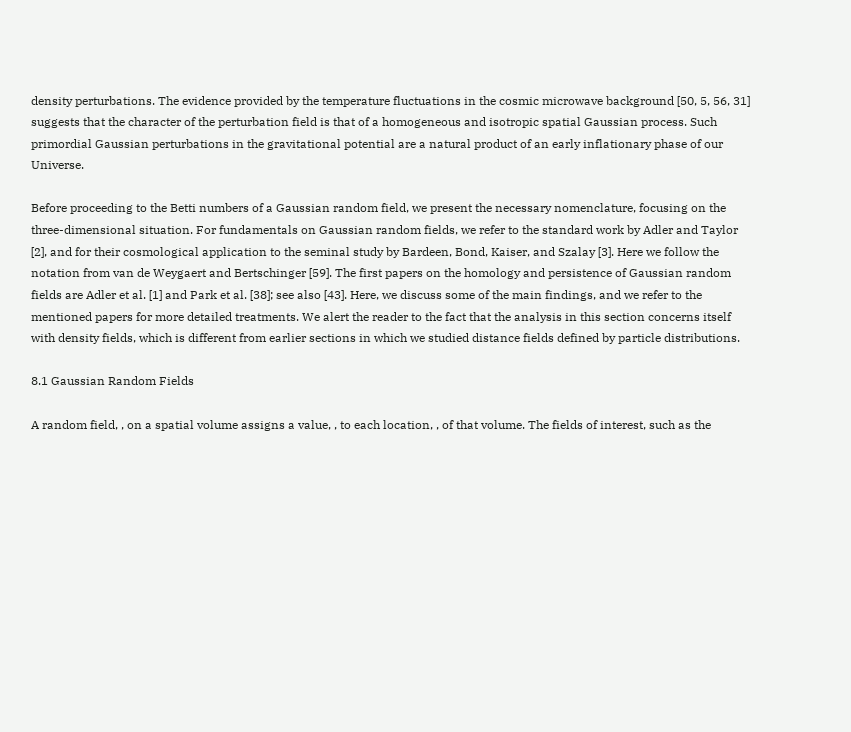density perturbations. The evidence provided by the temperature fluctuations in the cosmic microwave background [50, 5, 56, 31] suggests that the character of the perturbation field is that of a homogeneous and isotropic spatial Gaussian process. Such primordial Gaussian perturbations in the gravitational potential are a natural product of an early inflationary phase of our Universe.

Before proceeding to the Betti numbers of a Gaussian random field, we present the necessary nomenclature, focusing on the three-dimensional situation. For fundamentals on Gaussian random fields, we refer to the standard work by Adler and Taylor [2], and for their cosmological application to the seminal study by Bardeen, Bond, Kaiser, and Szalay [3]. Here we follow the notation from van de Weygaert and Bertschinger [59]. The first papers on the homology and persistence of Gaussian random fields are Adler et al. [1] and Park et al. [38]; see also [43]. Here, we discuss some of the main findings, and we refer to the mentioned papers for more detailed treatments. We alert the reader to the fact that the analysis in this section concerns itself with density fields, which is different from earlier sections in which we studied distance fields defined by particle distributions.

8.1 Gaussian Random Fields

A random field, , on a spatial volume assigns a value, , to each location, , of that volume. The fields of interest, such as the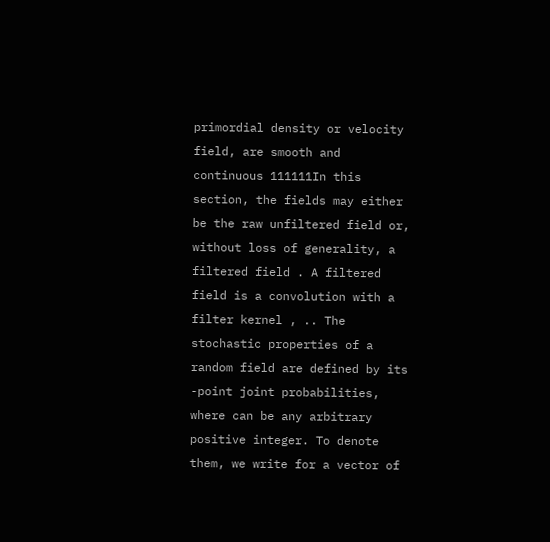primordial density or velocity field, are smooth and continuous 111111In this section, the fields may either be the raw unfiltered field or, without loss of generality, a filtered field . A filtered field is a convolution with a filter kernel , .. The stochastic properties of a random field are defined by its -point joint probabilities, where can be any arbitrary positive integer. To denote them, we write for a vector of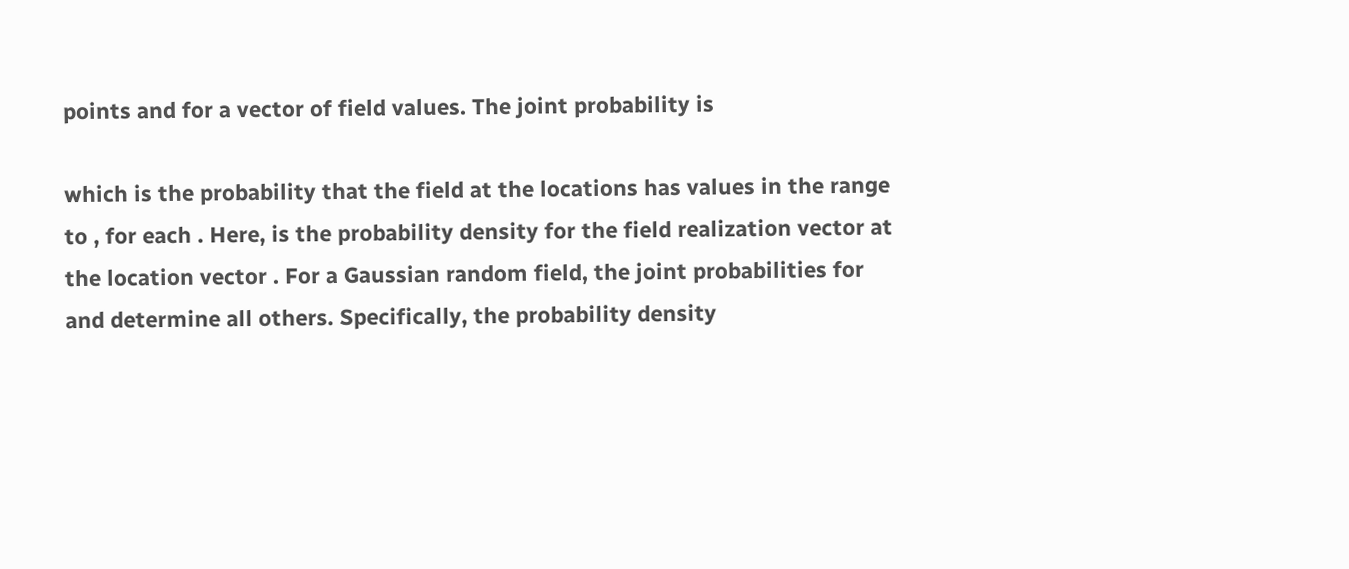points and for a vector of field values. The joint probability is

which is the probability that the field at the locations has values in the range to , for each . Here, is the probability density for the field realization vector at the location vector . For a Gaussian random field, the joint probabilities for and determine all others. Specifically, the probability density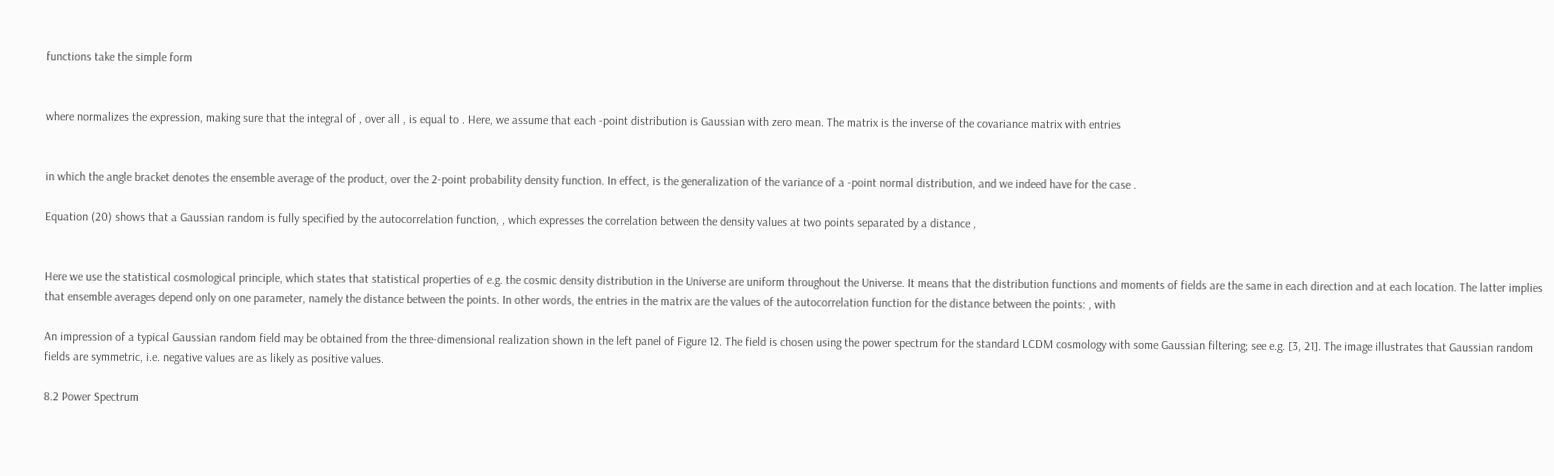functions take the simple form


where normalizes the expression, making sure that the integral of , over all , is equal to . Here, we assume that each -point distribution is Gaussian with zero mean. The matrix is the inverse of the covariance matrix with entries


in which the angle bracket denotes the ensemble average of the product, over the 2-point probability density function. In effect, is the generalization of the variance of a -point normal distribution, and we indeed have for the case .

Equation (20) shows that a Gaussian random is fully specified by the autocorrelation function, , which expresses the correlation between the density values at two points separated by a distance ,


Here we use the statistical cosmological principle, which states that statistical properties of e.g. the cosmic density distribution in the Universe are uniform throughout the Universe. It means that the distribution functions and moments of fields are the same in each direction and at each location. The latter implies that ensemble averages depend only on one parameter, namely the distance between the points. In other words, the entries in the matrix are the values of the autocorrelation function for the distance between the points: , with

An impression of a typical Gaussian random field may be obtained from the three-dimensional realization shown in the left panel of Figure 12. The field is chosen using the power spectrum for the standard LCDM cosmology with some Gaussian filtering; see e.g. [3, 21]. The image illustrates that Gaussian random fields are symmetric, i.e. negative values are as likely as positive values.

8.2 Power Spectrum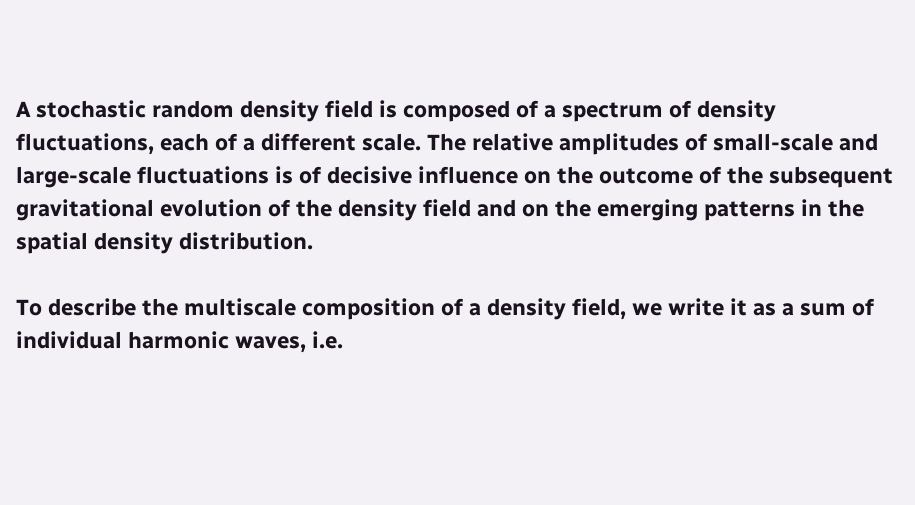A stochastic random density field is composed of a spectrum of density fluctuations, each of a different scale. The relative amplitudes of small-scale and large-scale fluctuations is of decisive influence on the outcome of the subsequent gravitational evolution of the density field and on the emerging patterns in the spatial density distribution.

To describe the multiscale composition of a density field, we write it as a sum of individual harmonic waves, i.e.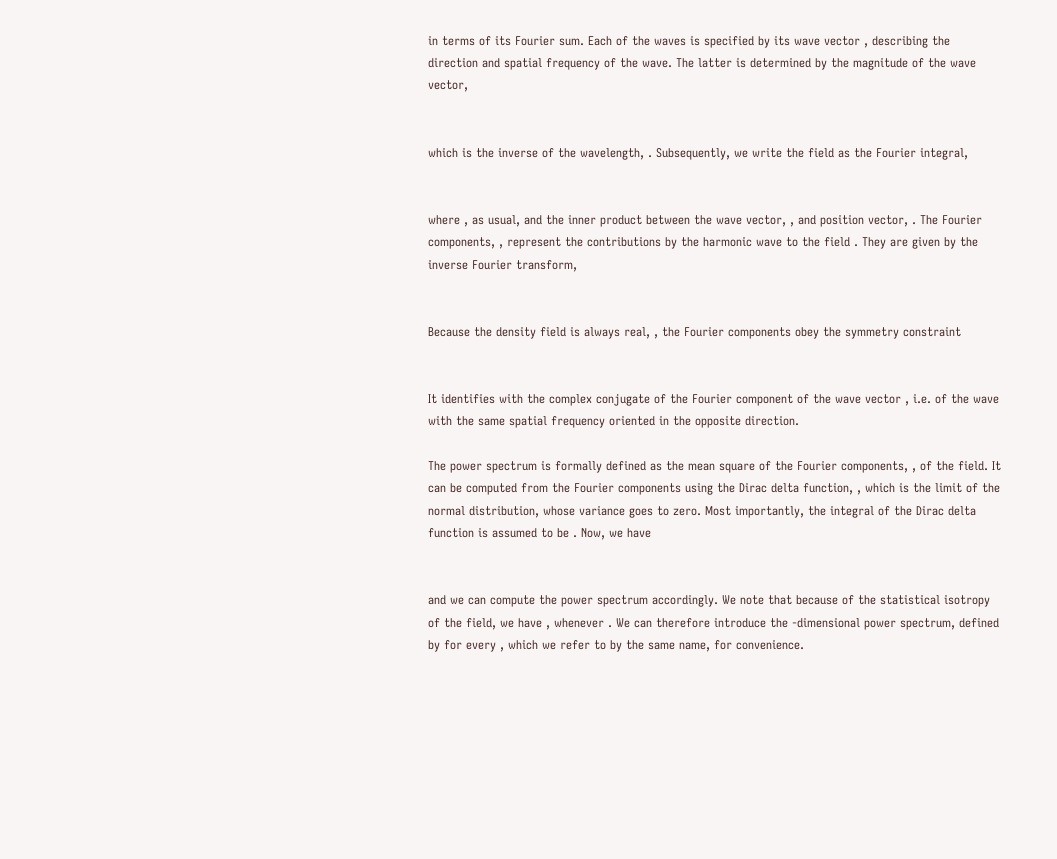in terms of its Fourier sum. Each of the waves is specified by its wave vector , describing the direction and spatial frequency of the wave. The latter is determined by the magnitude of the wave vector,


which is the inverse of the wavelength, . Subsequently, we write the field as the Fourier integral,


where , as usual, and the inner product between the wave vector, , and position vector, . The Fourier components, , represent the contributions by the harmonic wave to the field . They are given by the inverse Fourier transform,


Because the density field is always real, , the Fourier components obey the symmetry constraint


It identifies with the complex conjugate of the Fourier component of the wave vector , i.e. of the wave with the same spatial frequency oriented in the opposite direction.

The power spectrum is formally defined as the mean square of the Fourier components, , of the field. It can be computed from the Fourier components using the Dirac delta function, , which is the limit of the normal distribution, whose variance goes to zero. Most importantly, the integral of the Dirac delta function is assumed to be . Now, we have


and we can compute the power spectrum accordingly. We note that because of the statistical isotropy of the field, we have , whenever . We can therefore introduce the -dimensional power spectrum, defined by for every , which we refer to by the same name, for convenience.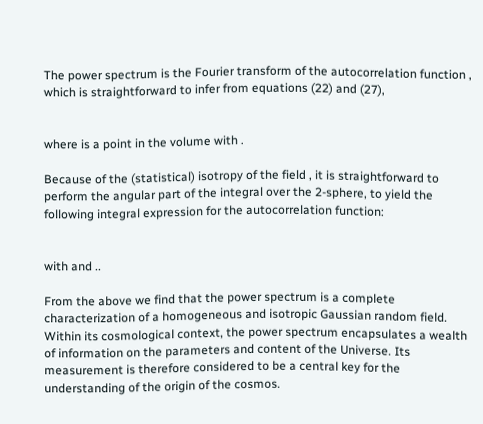The power spectrum is the Fourier transform of the autocorrelation function , which is straightforward to infer from equations (22) and (27),


where is a point in the volume with .

Because of the (statistical) isotropy of the field , it is straightforward to perform the angular part of the integral over the 2-sphere, to yield the following integral expression for the autocorrelation function:


with and ..

From the above we find that the power spectrum is a complete characterization of a homogeneous and isotropic Gaussian random field. Within its cosmological context, the power spectrum encapsulates a wealth of information on the parameters and content of the Universe. Its measurement is therefore considered to be a central key for the understanding of the origin of the cosmos.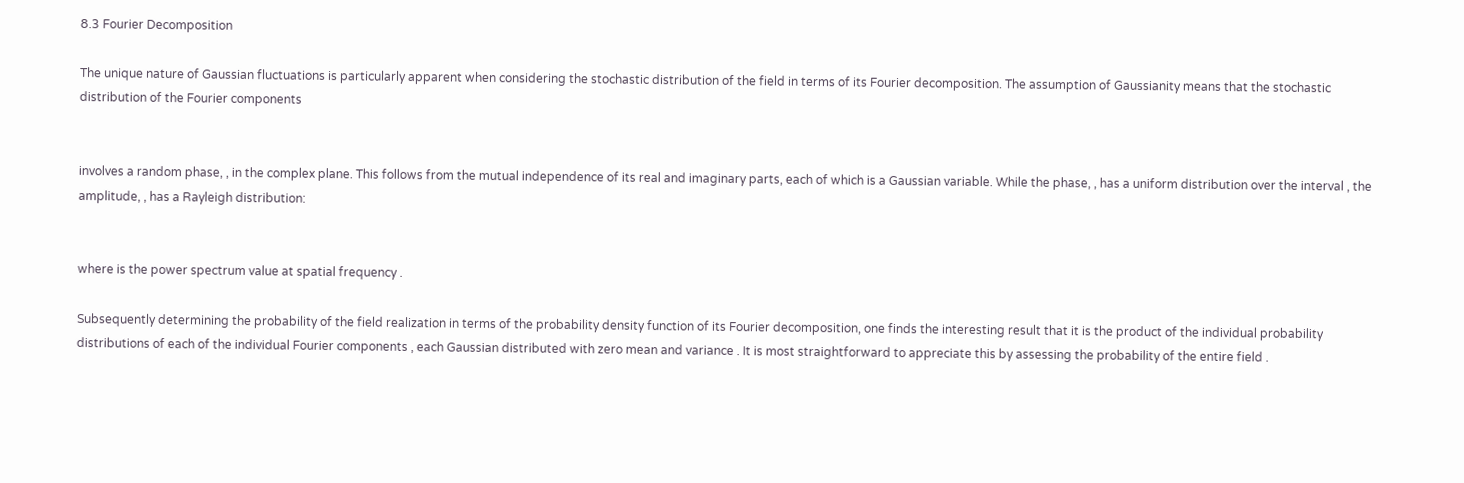8.3 Fourier Decomposition

The unique nature of Gaussian fluctuations is particularly apparent when considering the stochastic distribution of the field in terms of its Fourier decomposition. The assumption of Gaussianity means that the stochastic distribution of the Fourier components


involves a random phase, , in the complex plane. This follows from the mutual independence of its real and imaginary parts, each of which is a Gaussian variable. While the phase, , has a uniform distribution over the interval , the amplitude, , has a Rayleigh distribution:


where is the power spectrum value at spatial frequency .

Subsequently determining the probability of the field realization in terms of the probability density function of its Fourier decomposition, one finds the interesting result that it is the product of the individual probability distributions of each of the individual Fourier components , each Gaussian distributed with zero mean and variance . It is most straightforward to appreciate this by assessing the probability of the entire field .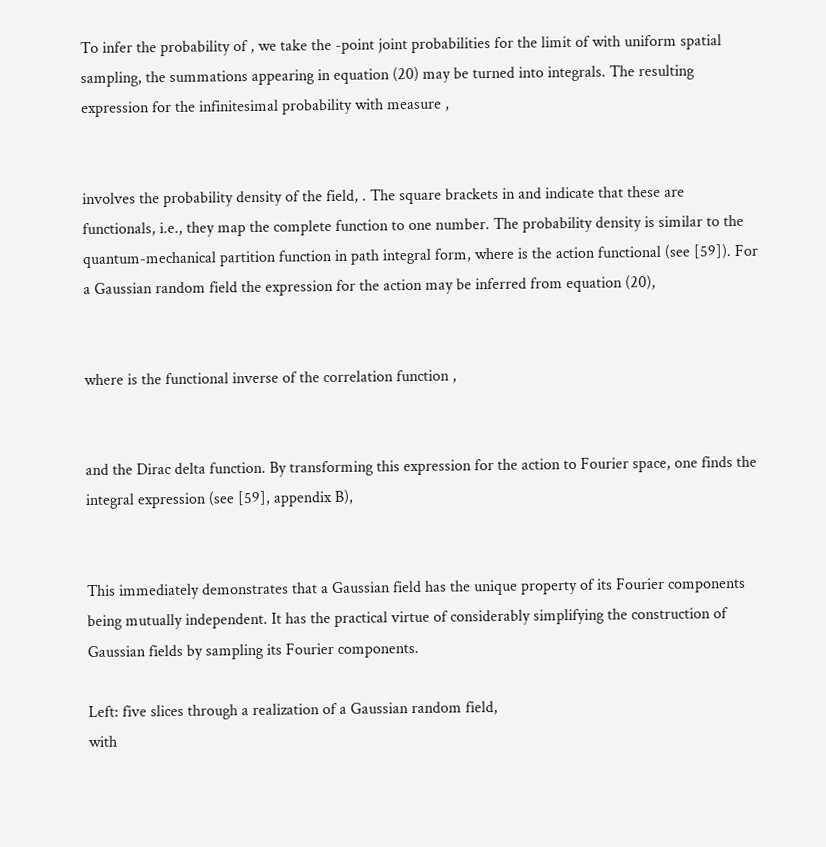To infer the probability of , we take the -point joint probabilities for the limit of with uniform spatial sampling, the summations appearing in equation (20) may be turned into integrals. The resulting expression for the infinitesimal probability with measure ,


involves the probability density of the field, . The square brackets in and indicate that these are functionals, i.e., they map the complete function to one number. The probability density is similar to the quantum-mechanical partition function in path integral form, where is the action functional (see [59]). For a Gaussian random field the expression for the action may be inferred from equation (20),


where is the functional inverse of the correlation function ,


and the Dirac delta function. By transforming this expression for the action to Fourier space, one finds the integral expression (see [59], appendix B),


This immediately demonstrates that a Gaussian field has the unique property of its Fourier components being mutually independent. It has the practical virtue of considerably simplifying the construction of Gaussian fields by sampling its Fourier components.

Left: five slices through a realization of a Gaussian random field,
with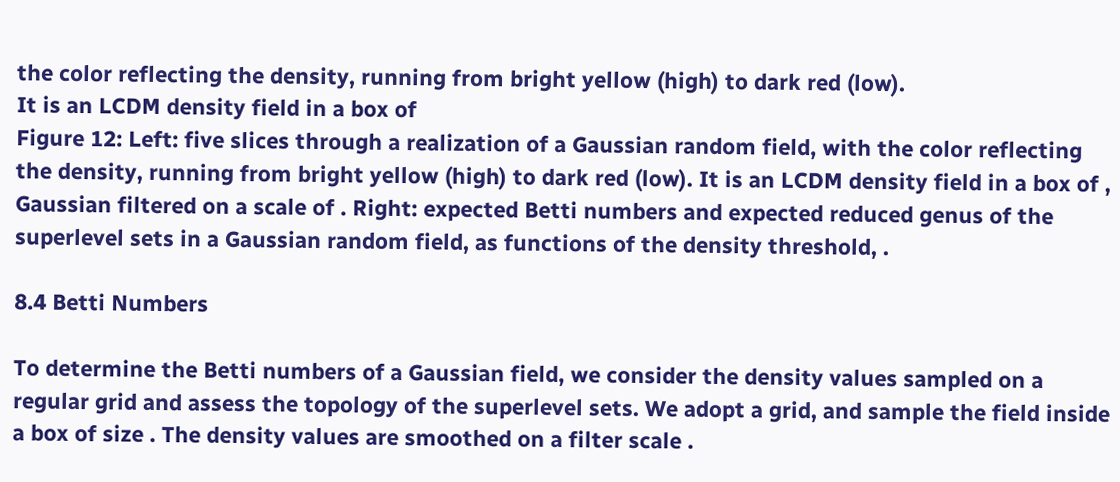the color reflecting the density, running from bright yellow (high) to dark red (low).
It is an LCDM density field in a box of
Figure 12: Left: five slices through a realization of a Gaussian random field, with the color reflecting the density, running from bright yellow (high) to dark red (low). It is an LCDM density field in a box of , Gaussian filtered on a scale of . Right: expected Betti numbers and expected reduced genus of the superlevel sets in a Gaussian random field, as functions of the density threshold, .

8.4 Betti Numbers

To determine the Betti numbers of a Gaussian field, we consider the density values sampled on a regular grid and assess the topology of the superlevel sets. We adopt a grid, and sample the field inside a box of size . The density values are smoothed on a filter scale .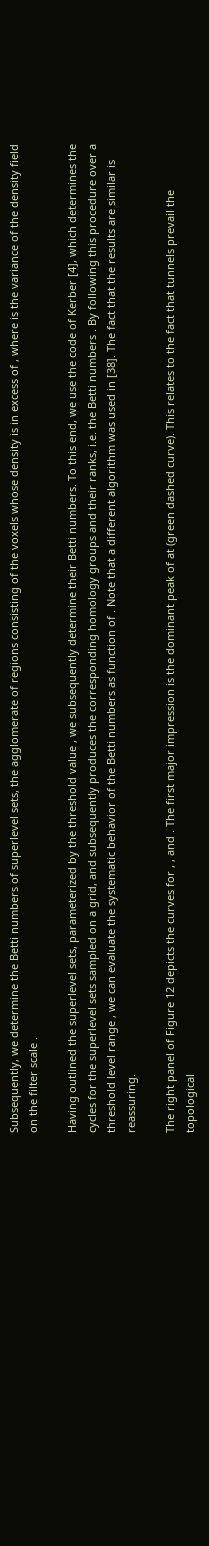Subsequently, we determine the Betti numbers of superlevel sets, the agglomerate of regions consisting of the voxels whose density is in excess of , where is the variance of the density field on the filter scale .

Having outlined the superlevel sets, parameterized by the threshold value , we subsequently determine their Betti numbers. To this end, we use the code of Kerber [4], which determines the cycles for the superlevel sets sampled on a grid, and subsequently produces the corresponding homology groups and their ranks, i.e. the Betti numbers . By following this procedure over a threshold level range , we can evaluate the systematic behavior of the Betti numbers as function of . Note that a different algorithm was used in [38]. The fact that the results are similar is reassuring.

The right panel of Figure 12 depicts the curves for , , and . The first major impression is the dominant peak of at (green dashed curve). This relates to the fact that tunnels prevail the topological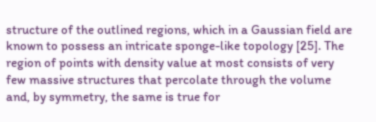structure of the outlined regions, which in a Gaussian field are known to possess an intricate sponge-like topology [25]. The region of points with density value at most consists of very few massive structures that percolate through the volume and, by symmetry, the same is true for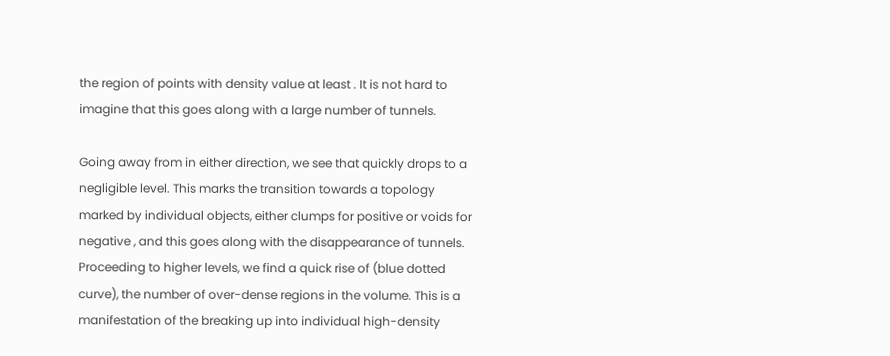the region of points with density value at least . It is not hard to imagine that this goes along with a large number of tunnels.

Going away from in either direction, we see that quickly drops to a negligible level. This marks the transition towards a topology marked by individual objects, either clumps for positive or voids for negative , and this goes along with the disappearance of tunnels. Proceeding to higher levels, we find a quick rise of (blue dotted curve), the number of over-dense regions in the volume. This is a manifestation of the breaking up into individual high-density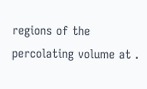regions of the percolating volume at .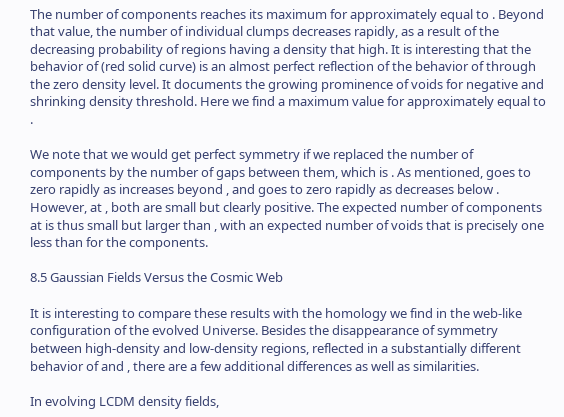The number of components reaches its maximum for approximately equal to . Beyond that value, the number of individual clumps decreases rapidly, as a result of the decreasing probability of regions having a density that high. It is interesting that the behavior of (red solid curve) is an almost perfect reflection of the behavior of through the zero density level. It documents the growing prominence of voids for negative and shrinking density threshold. Here we find a maximum value for approximately equal to .

We note that we would get perfect symmetry if we replaced the number of components by the number of gaps between them, which is . As mentioned, goes to zero rapidly as increases beyond , and goes to zero rapidly as decreases below . However, at , both are small but clearly positive. The expected number of components at is thus small but larger than , with an expected number of voids that is precisely one less than for the components.

8.5 Gaussian Fields Versus the Cosmic Web

It is interesting to compare these results with the homology we find in the web-like configuration of the evolved Universe. Besides the disappearance of symmetry between high-density and low-density regions, reflected in a substantially different behavior of and , there are a few additional differences as well as similarities.

In evolving LCDM density fields,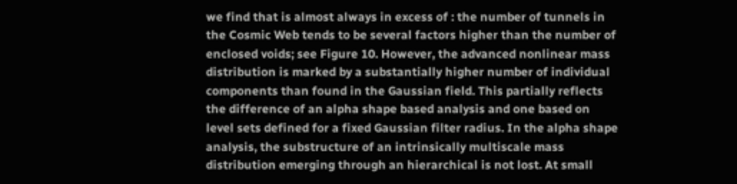we find that is almost always in excess of : the number of tunnels in the Cosmic Web tends to be several factors higher than the number of enclosed voids; see Figure 10. However, the advanced nonlinear mass distribution is marked by a substantially higher number of individual components than found in the Gaussian field. This partially reflects the difference of an alpha shape based analysis and one based on level sets defined for a fixed Gaussian filter radius. In the alpha shape analysis, the substructure of an intrinsically multiscale mass distribution emerging through an hierarchical is not lost. At small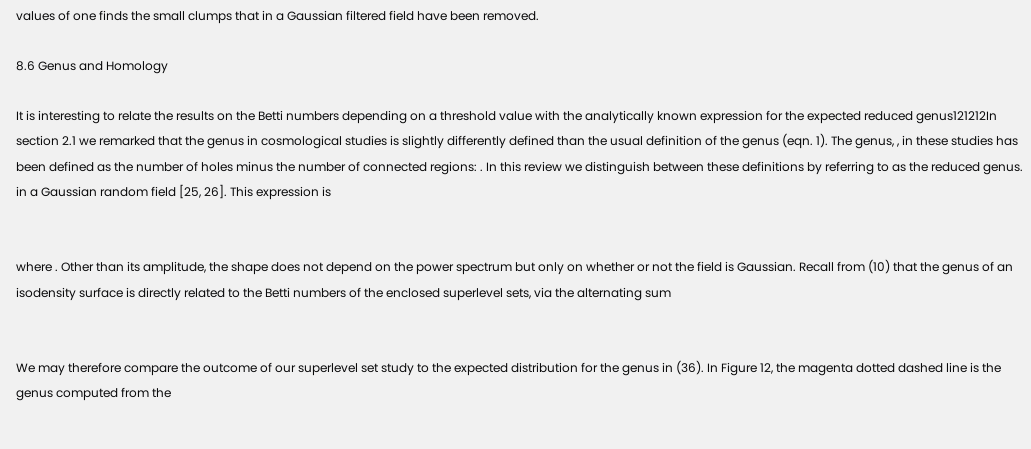values of one finds the small clumps that in a Gaussian filtered field have been removed.

8.6 Genus and Homology

It is interesting to relate the results on the Betti numbers depending on a threshold value with the analytically known expression for the expected reduced genus121212In section 2.1 we remarked that the genus in cosmological studies is slightly differently defined than the usual definition of the genus (eqn. 1). The genus, , in these studies has been defined as the number of holes minus the number of connected regions: . In this review we distinguish between these definitions by referring to as the reduced genus. in a Gaussian random field [25, 26]. This expression is


where . Other than its amplitude, the shape does not depend on the power spectrum but only on whether or not the field is Gaussian. Recall from (10) that the genus of an isodensity surface is directly related to the Betti numbers of the enclosed superlevel sets, via the alternating sum


We may therefore compare the outcome of our superlevel set study to the expected distribution for the genus in (36). In Figure 12, the magenta dotted dashed line is the genus computed from the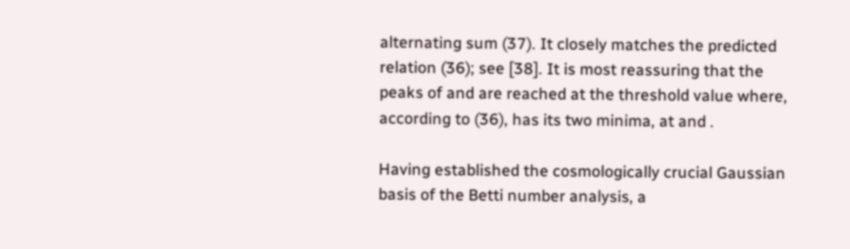alternating sum (37). It closely matches the predicted relation (36); see [38]. It is most reassuring that the peaks of and are reached at the threshold value where, according to (36), has its two minima, at and .

Having established the cosmologically crucial Gaussian basis of the Betti number analysis, a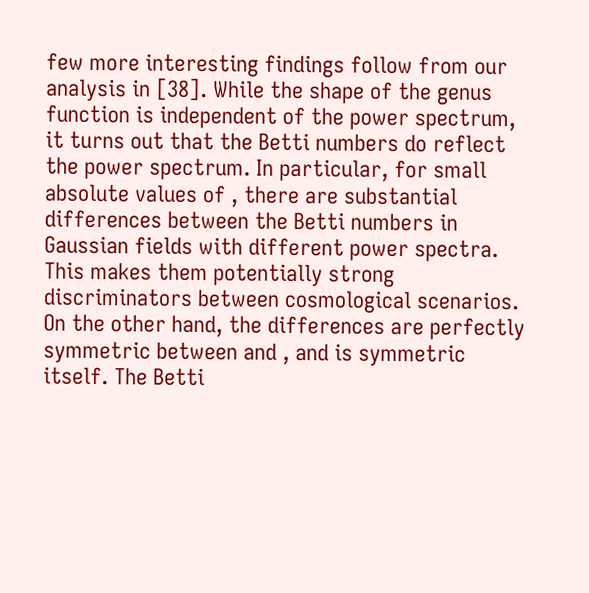few more interesting findings follow from our analysis in [38]. While the shape of the genus function is independent of the power spectrum, it turns out that the Betti numbers do reflect the power spectrum. In particular, for small absolute values of , there are substantial differences between the Betti numbers in Gaussian fields with different power spectra. This makes them potentially strong discriminators between cosmological scenarios. On the other hand, the differences are perfectly symmetric between and , and is symmetric itself. The Betti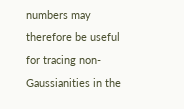numbers may therefore be useful for tracing non-Gaussianities in the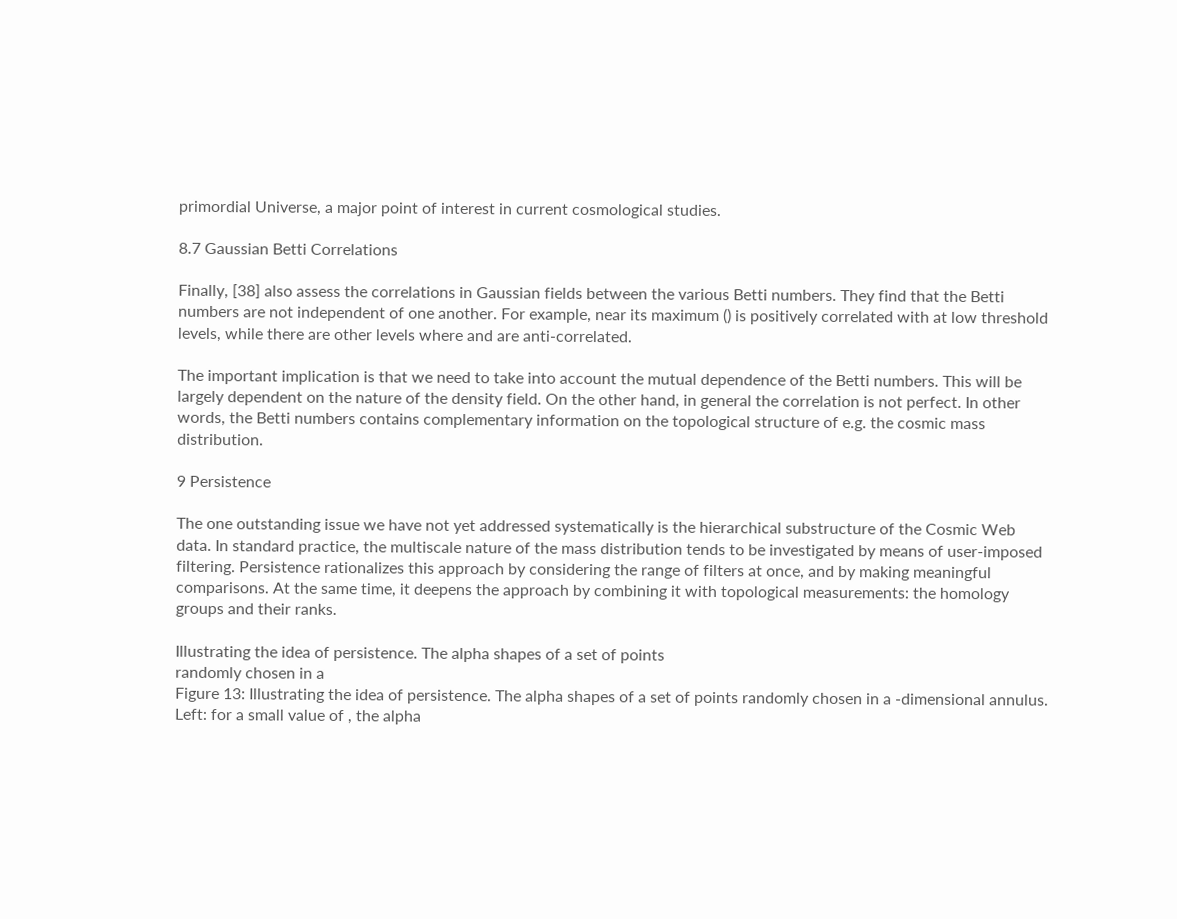primordial Universe, a major point of interest in current cosmological studies.

8.7 Gaussian Betti Correlations

Finally, [38] also assess the correlations in Gaussian fields between the various Betti numbers. They find that the Betti numbers are not independent of one another. For example, near its maximum () is positively correlated with at low threshold levels, while there are other levels where and are anti-correlated.

The important implication is that we need to take into account the mutual dependence of the Betti numbers. This will be largely dependent on the nature of the density field. On the other hand, in general the correlation is not perfect. In other words, the Betti numbers contains complementary information on the topological structure of e.g. the cosmic mass distribution.

9 Persistence

The one outstanding issue we have not yet addressed systematically is the hierarchical substructure of the Cosmic Web data. In standard practice, the multiscale nature of the mass distribution tends to be investigated by means of user-imposed filtering. Persistence rationalizes this approach by considering the range of filters at once, and by making meaningful comparisons. At the same time, it deepens the approach by combining it with topological measurements: the homology groups and their ranks.

Illustrating the idea of persistence. The alpha shapes of a set of points
randomly chosen in a
Figure 13: Illustrating the idea of persistence. The alpha shapes of a set of points randomly chosen in a -dimensional annulus. Left: for a small value of , the alpha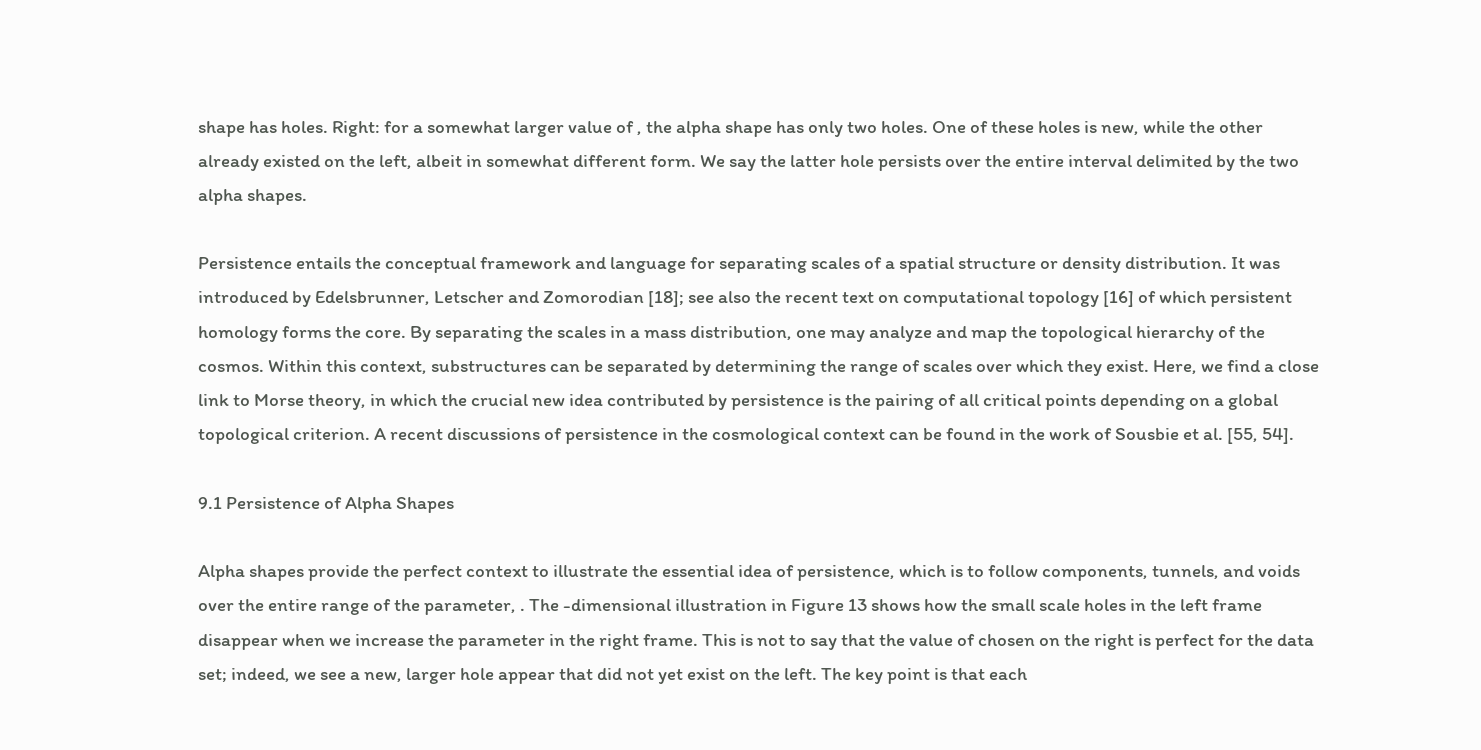shape has holes. Right: for a somewhat larger value of , the alpha shape has only two holes. One of these holes is new, while the other already existed on the left, albeit in somewhat different form. We say the latter hole persists over the entire interval delimited by the two alpha shapes.

Persistence entails the conceptual framework and language for separating scales of a spatial structure or density distribution. It was introduced by Edelsbrunner, Letscher and Zomorodian [18]; see also the recent text on computational topology [16] of which persistent homology forms the core. By separating the scales in a mass distribution, one may analyze and map the topological hierarchy of the cosmos. Within this context, substructures can be separated by determining the range of scales over which they exist. Here, we find a close link to Morse theory, in which the crucial new idea contributed by persistence is the pairing of all critical points depending on a global topological criterion. A recent discussions of persistence in the cosmological context can be found in the work of Sousbie et al. [55, 54].

9.1 Persistence of Alpha Shapes

Alpha shapes provide the perfect context to illustrate the essential idea of persistence, which is to follow components, tunnels, and voids over the entire range of the parameter, . The -dimensional illustration in Figure 13 shows how the small scale holes in the left frame disappear when we increase the parameter in the right frame. This is not to say that the value of chosen on the right is perfect for the data set; indeed, we see a new, larger hole appear that did not yet exist on the left. The key point is that each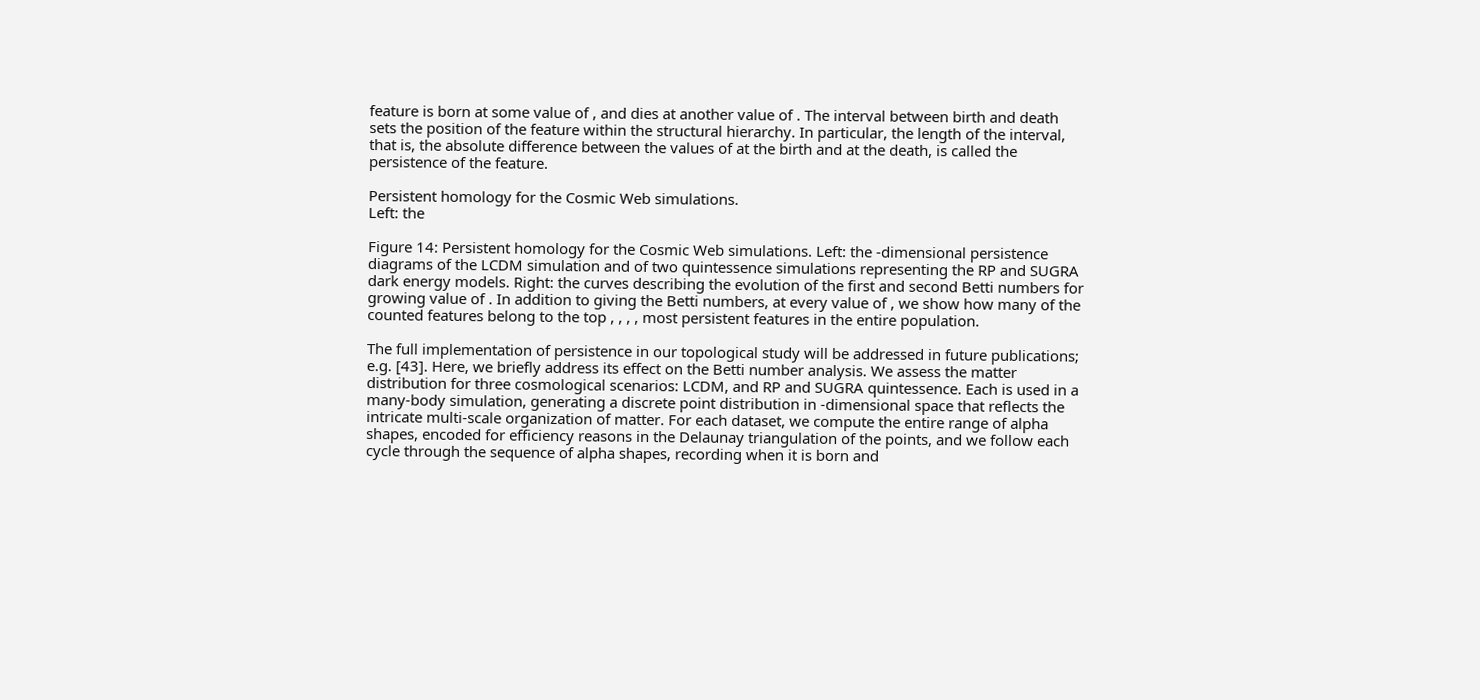feature is born at some value of , and dies at another value of . The interval between birth and death sets the position of the feature within the structural hierarchy. In particular, the length of the interval, that is, the absolute difference between the values of at the birth and at the death, is called the persistence of the feature.

Persistent homology for the Cosmic Web simulations.
Left: the

Figure 14: Persistent homology for the Cosmic Web simulations. Left: the -dimensional persistence diagrams of the LCDM simulation and of two quintessence simulations representing the RP and SUGRA dark energy models. Right: the curves describing the evolution of the first and second Betti numbers for growing value of . In addition to giving the Betti numbers, at every value of , we show how many of the counted features belong to the top , , , , most persistent features in the entire population.

The full implementation of persistence in our topological study will be addressed in future publications; e.g. [43]. Here, we briefly address its effect on the Betti number analysis. We assess the matter distribution for three cosmological scenarios: LCDM, and RP and SUGRA quintessence. Each is used in a many-body simulation, generating a discrete point distribution in -dimensional space that reflects the intricate multi-scale organization of matter. For each dataset, we compute the entire range of alpha shapes, encoded for efficiency reasons in the Delaunay triangulation of the points, and we follow each cycle through the sequence of alpha shapes, recording when it is born and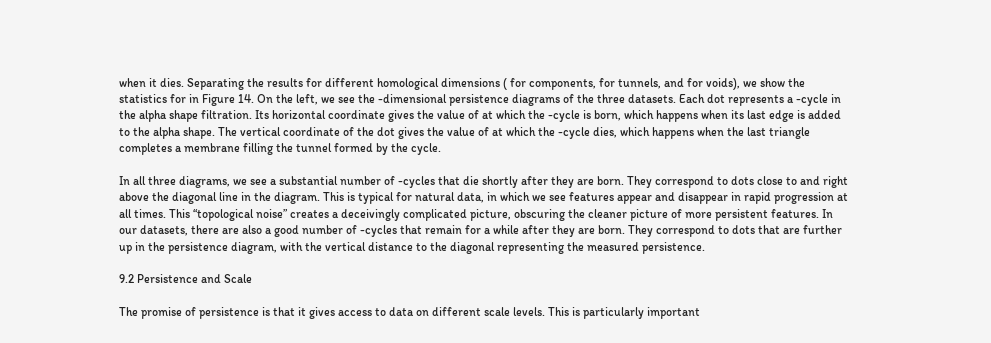when it dies. Separating the results for different homological dimensions ( for components, for tunnels, and for voids), we show the statistics for in Figure 14. On the left, we see the -dimensional persistence diagrams of the three datasets. Each dot represents a -cycle in the alpha shape filtration. Its horizontal coordinate gives the value of at which the -cycle is born, which happens when its last edge is added to the alpha shape. The vertical coordinate of the dot gives the value of at which the -cycle dies, which happens when the last triangle completes a membrane filling the tunnel formed by the cycle.

In all three diagrams, we see a substantial number of -cycles that die shortly after they are born. They correspond to dots close to and right above the diagonal line in the diagram. This is typical for natural data, in which we see features appear and disappear in rapid progression at all times. This “topological noise” creates a deceivingly complicated picture, obscuring the cleaner picture of more persistent features. In our datasets, there are also a good number of -cycles that remain for a while after they are born. They correspond to dots that are further up in the persistence diagram, with the vertical distance to the diagonal representing the measured persistence.

9.2 Persistence and Scale

The promise of persistence is that it gives access to data on different scale levels. This is particularly important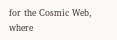for the Cosmic Web, where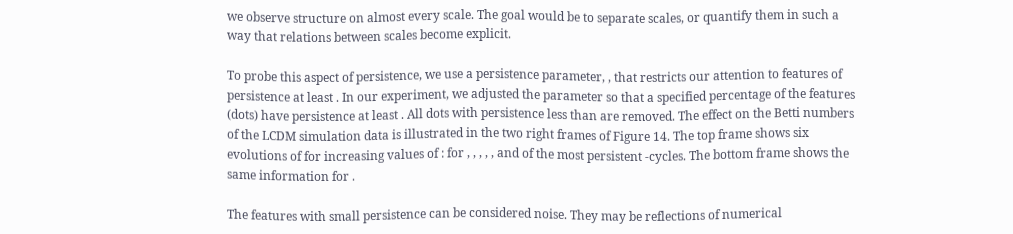we observe structure on almost every scale. The goal would be to separate scales, or quantify them in such a way that relations between scales become explicit.

To probe this aspect of persistence, we use a persistence parameter, , that restricts our attention to features of persistence at least . In our experiment, we adjusted the parameter so that a specified percentage of the features (dots) have persistence at least . All dots with persistence less than are removed. The effect on the Betti numbers of the LCDM simulation data is illustrated in the two right frames of Figure 14. The top frame shows six evolutions of for increasing values of : for , , , , , and of the most persistent -cycles. The bottom frame shows the same information for .

The features with small persistence can be considered noise. They may be reflections of numerical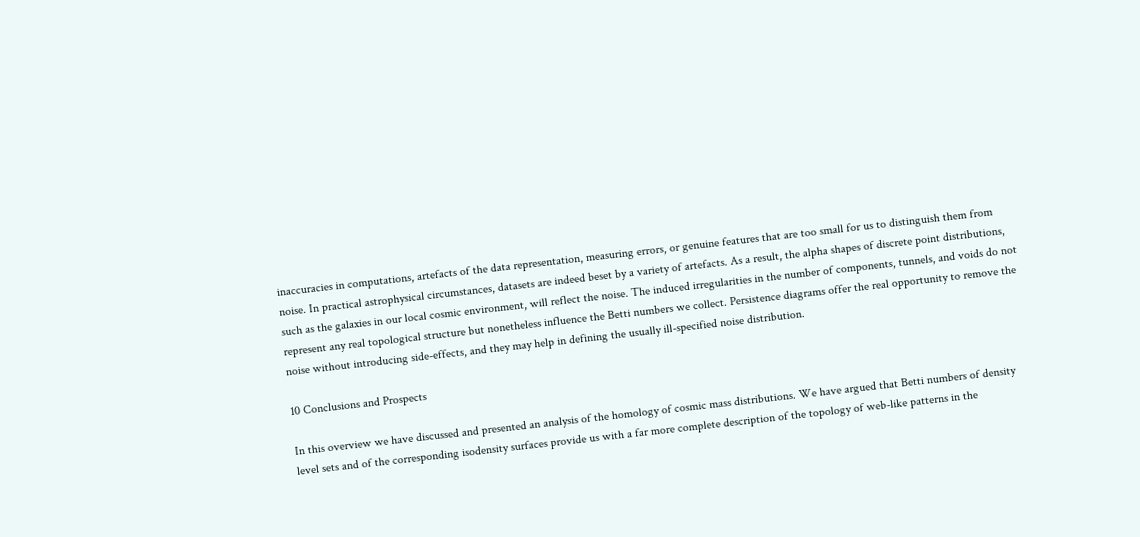inaccuracies in computations, artefacts of the data representation, measuring errors, or genuine features that are too small for us to distinguish them from noise. In practical astrophysical circumstances, datasets are indeed beset by a variety of artefacts. As a result, the alpha shapes of discrete point distributions, such as the galaxies in our local cosmic environment, will reflect the noise. The induced irregularities in the number of components, tunnels, and voids do not represent any real topological structure but nonetheless influence the Betti numbers we collect. Persistence diagrams offer the real opportunity to remove the noise without introducing side-effects, and they may help in defining the usually ill-specified noise distribution.

10 Conclusions and Prospects

In this overview we have discussed and presented an analysis of the homology of cosmic mass distributions. We have argued that Betti numbers of density level sets and of the corresponding isodensity surfaces provide us with a far more complete description of the topology of web-like patterns in the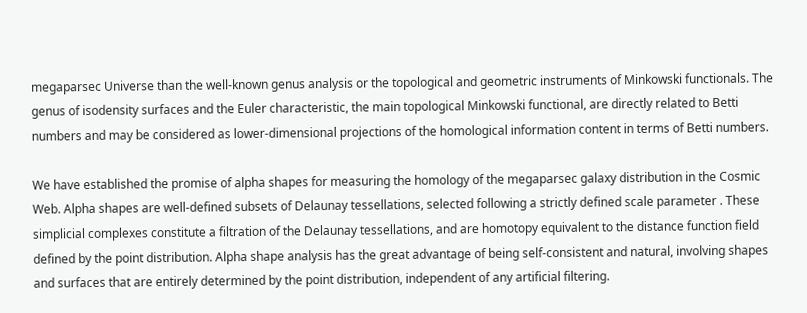megaparsec Universe than the well-known genus analysis or the topological and geometric instruments of Minkowski functionals. The genus of isodensity surfaces and the Euler characteristic, the main topological Minkowski functional, are directly related to Betti numbers and may be considered as lower-dimensional projections of the homological information content in terms of Betti numbers.

We have established the promise of alpha shapes for measuring the homology of the megaparsec galaxy distribution in the Cosmic Web. Alpha shapes are well-defined subsets of Delaunay tessellations, selected following a strictly defined scale parameter . These simplicial complexes constitute a filtration of the Delaunay tessellations, and are homotopy equivalent to the distance function field defined by the point distribution. Alpha shape analysis has the great advantage of being self-consistent and natural, involving shapes and surfaces that are entirely determined by the point distribution, independent of any artificial filtering.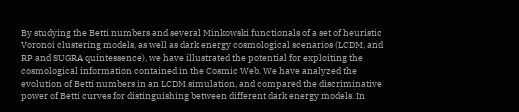By studying the Betti numbers and several Minkowski functionals of a set of heuristic Voronoi clustering models, as well as dark energy cosmological scenarios (LCDM, and RP and SUGRA quintessence), we have illustrated the potential for exploiting the cosmological information contained in the Cosmic Web. We have analyzed the evolution of Betti numbers in an LCDM simulation, and compared the discriminative power of Betti curves for distinguishing between different dark energy models. In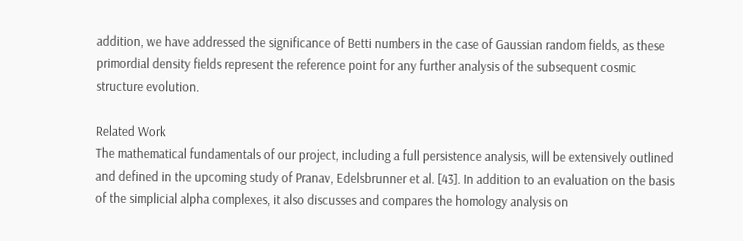addition, we have addressed the significance of Betti numbers in the case of Gaussian random fields, as these primordial density fields represent the reference point for any further analysis of the subsequent cosmic structure evolution.

Related Work
The mathematical fundamentals of our project, including a full persistence analysis, will be extensively outlined and defined in the upcoming study of Pranav, Edelsbrunner et al. [43]. In addition to an evaluation on the basis of the simplicial alpha complexes, it also discusses and compares the homology analysis on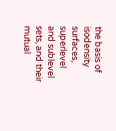the basis of isodensity surfaces, superlevel and sublevel sets, and their mutual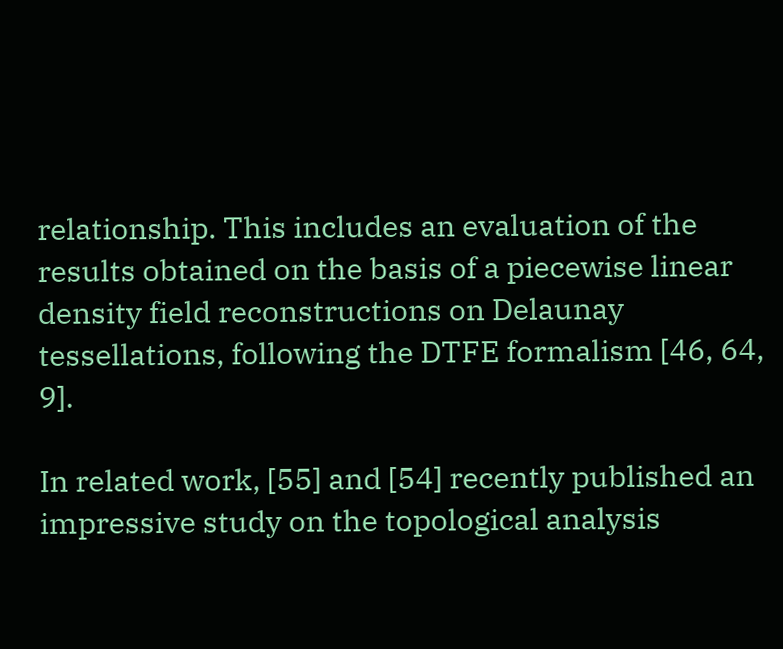relationship. This includes an evaluation of the results obtained on the basis of a piecewise linear density field reconstructions on Delaunay tessellations, following the DTFE formalism [46, 64, 9].

In related work, [55] and [54] recently published an impressive study on the topological analysis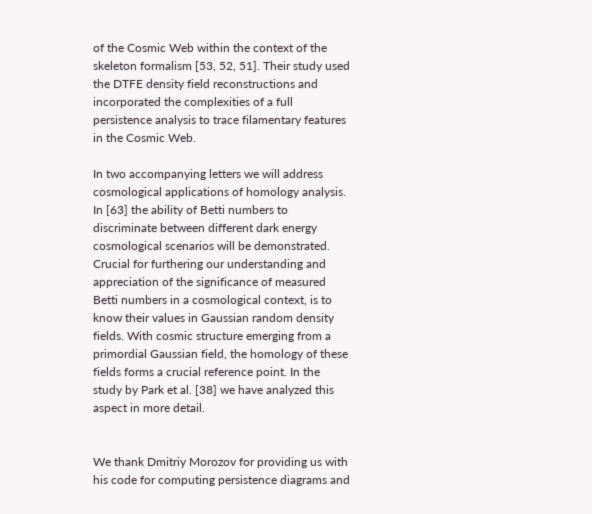of the Cosmic Web within the context of the skeleton formalism [53, 52, 51]. Their study used the DTFE density field reconstructions and incorporated the complexities of a full persistence analysis to trace filamentary features in the Cosmic Web.

In two accompanying letters we will address cosmological applications of homology analysis. In [63] the ability of Betti numbers to discriminate between different dark energy cosmological scenarios will be demonstrated. Crucial for furthering our understanding and appreciation of the significance of measured Betti numbers in a cosmological context, is to know their values in Gaussian random density fields. With cosmic structure emerging from a primordial Gaussian field, the homology of these fields forms a crucial reference point. In the study by Park et al. [38] we have analyzed this aspect in more detail.


We thank Dmitriy Morozov for providing us with his code for computing persistence diagrams and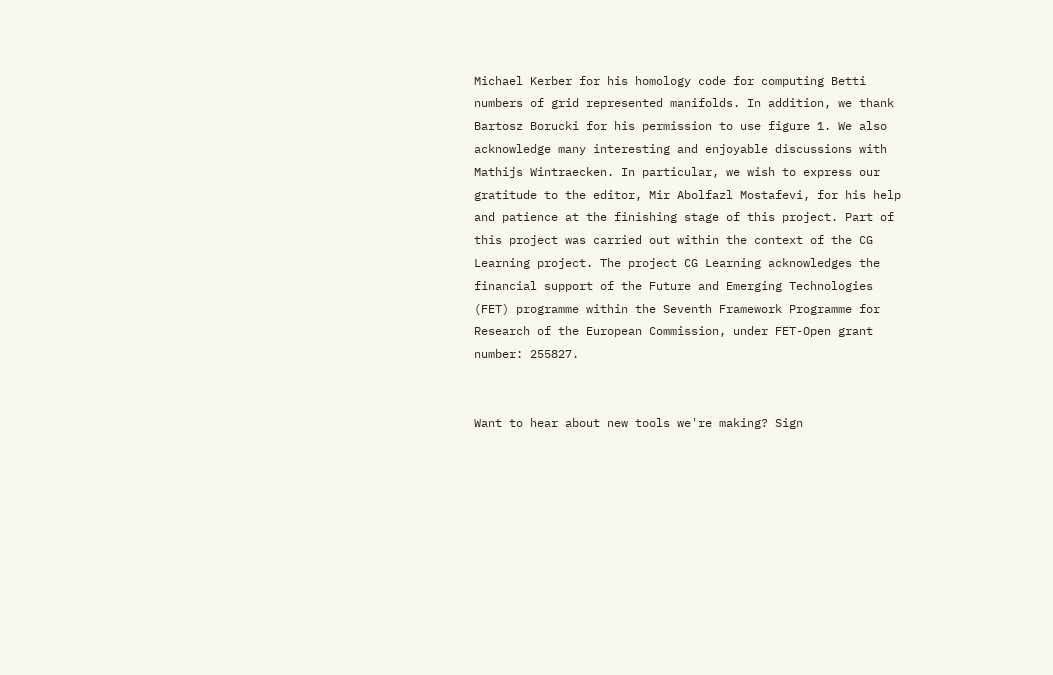Michael Kerber for his homology code for computing Betti numbers of grid represented manifolds. In addition, we thank Bartosz Borucki for his permission to use figure 1. We also acknowledge many interesting and enjoyable discussions with Mathijs Wintraecken. In particular, we wish to express our gratitude to the editor, Mir Abolfazl Mostafevi, for his help and patience at the finishing stage of this project. Part of this project was carried out within the context of the CG Learning project. The project CG Learning acknowledges the financial support of the Future and Emerging Technologies (FET) programme within the Seventh Framework Programme for Research of the European Commission, under FET-Open grant number: 255827.


Want to hear about new tools we're making? Sign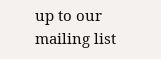up to our mailing list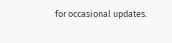for occasional updates.